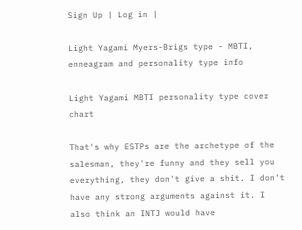Sign Up | Log in |

Light Yagami Myers-Brigs type - MBTI, enneagram and personality type info

Light Yagami MBTI personality type cover chart

That's why ESTPs are the archetype of the salesman, they're funny and they sell you everything, they don't give a shit. I don't have any strong arguments against it. I also think an INTJ would have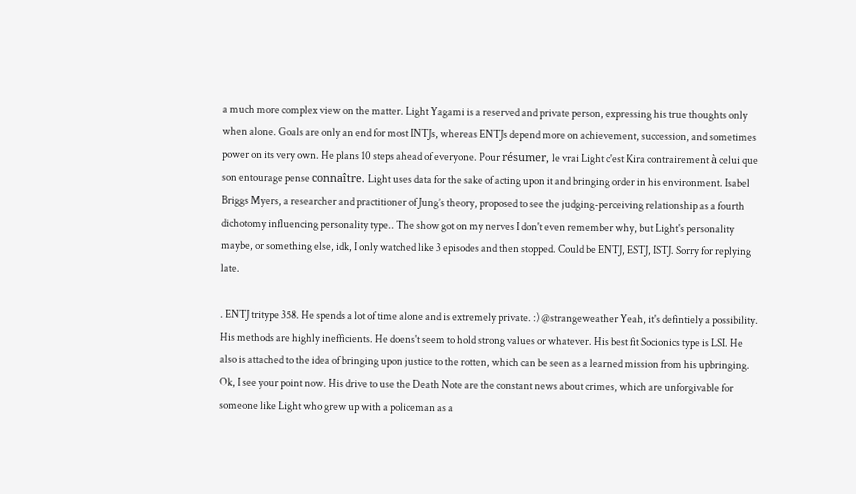a much more complex view on the matter. Light Yagami is a reserved and private person, expressing his true thoughts only when alone. Goals are only an end for most INTJs, whereas ENTJs depend more on achievement, succession, and sometimes power on its very own. He plans 10 steps ahead of everyone. Pour résumer, le vrai Light c'est Kira contrairement à celui que son entourage pense connaître. Light uses data for the sake of acting upon it and bringing order in his environment. Isabel Briggs Myers, a researcher and practitioner of Jung’s theory, proposed to see the judging-perceiving relationship as a fourth dichotomy influencing personality type.. The show got on my nerves I don't even remember why, but Light's personality maybe, or something else, idk, I only watched like 3 episodes and then stopped. Could be ENTJ, ESTJ, ISTJ. Sorry for replying late.

. ENTJ tritype 358. He spends a lot of time alone and is extremely private. :) @strangeweather Yeah, it's defintiely a possibility. His methods are highly inefficients. He doens't seem to hold strong values or whatever. His best fit Socionics type is LSI. He also is attached to the idea of bringing upon justice to the rotten, which can be seen as a learned mission from his upbringing. Ok, I see your point now. His drive to use the Death Note are the constant news about crimes, which are unforgivable for someone like Light who grew up with a policeman as a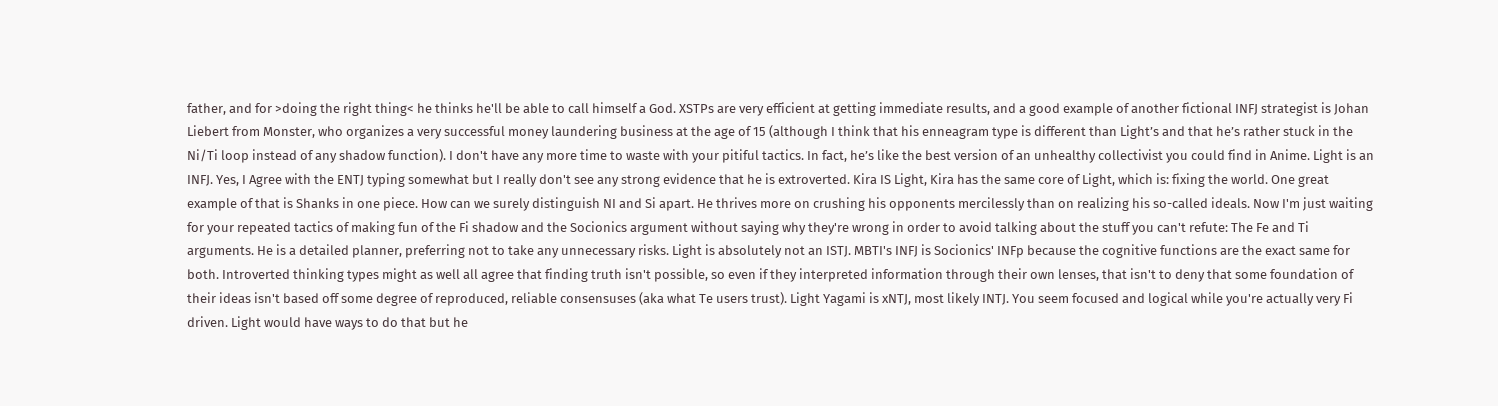father, and for >doing the right thing< he thinks he'll be able to call himself a God. XSTPs are very efficient at getting immediate results, and a good example of another fictional INFJ strategist is Johan Liebert from Monster, who organizes a very successful money laundering business at the age of 15 (although I think that his enneagram type is different than Light’s and that he’s rather stuck in the Ni/Ti loop instead of any shadow function). I don't have any more time to waste with your pitiful tactics. In fact, he’s like the best version of an unhealthy collectivist you could find in Anime. Light is an INFJ. Yes, I Agree with the ENTJ typing somewhat but I really don't see any strong evidence that he is extroverted. Kira IS Light, Kira has the same core of Light, which is: fixing the world. One great example of that is Shanks in one piece. How can we surely distinguish NI and Si apart. He thrives more on crushing his opponents mercilessly than on realizing his so-called ideals. Now I'm just waiting for your repeated tactics of making fun of the Fi shadow and the Socionics argument without saying why they're wrong in order to avoid talking about the stuff you can't refute: The Fe and Ti arguments. He is a detailed planner, preferring not to take any unnecessary risks. Light is absolutely not an ISTJ. MBTI's INFJ is Socionics' INFp because the cognitive functions are the exact same for both. Introverted thinking types might as well all agree that finding truth isn't possible, so even if they interpreted information through their own lenses, that isn't to deny that some foundation of their ideas isn't based off some degree of reproduced, reliable consensuses (aka what Te users trust). Light Yagami is xNTJ, most likely INTJ. You seem focused and logical while you're actually very Fi driven. Light would have ways to do that but he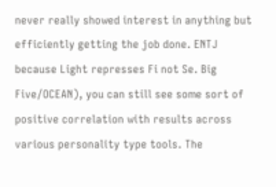never really showed interest in anything but efficiently getting the job done. ENTJ because Light represses Fi not Se. Big Five/OCEAN), you can still see some sort of positive correlation with results across various personality type tools. The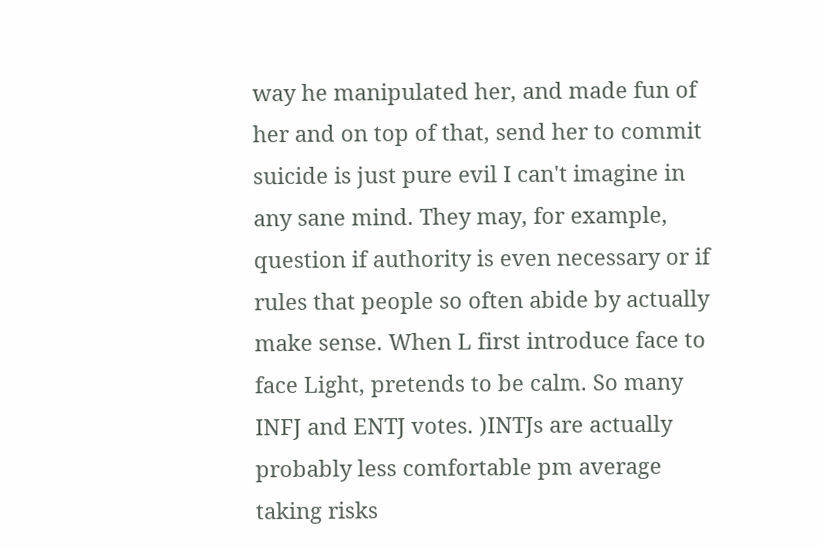way he manipulated her, and made fun of her and on top of that, send her to commit suicide is just pure evil I can't imagine in any sane mind. They may, for example, question if authority is even necessary or if rules that people so often abide by actually make sense. When L first introduce face to face Light, pretends to be calm. So many INFJ and ENTJ votes. )INTJs are actually probably less comfortable pm average taking risks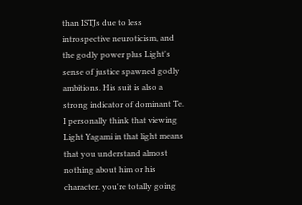than ISTJs due to less introspective neuroticism, and the godly power plus Light's sense of justice spawned godly ambitions. His suit is also a strong indicator of dominant Te. I personally think that viewing Light Yagami in that light means that you understand almost nothing about him or his character. you're totally going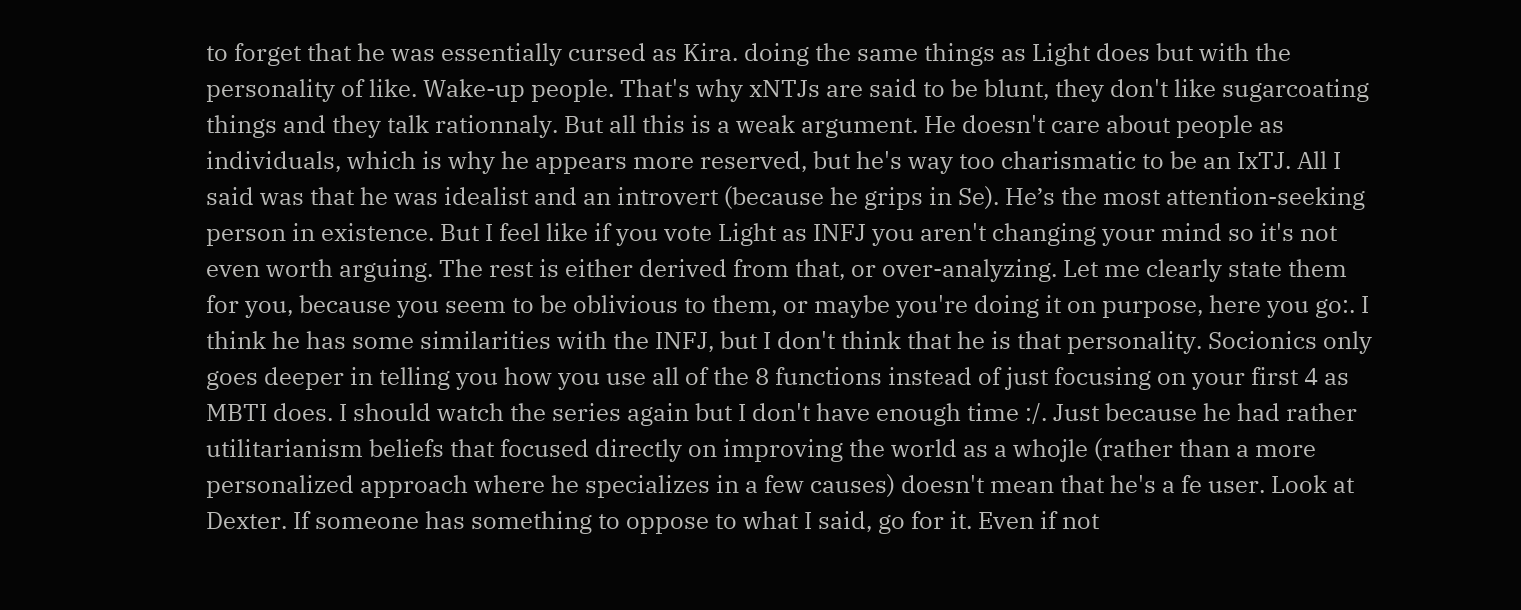to forget that he was essentially cursed as Kira. doing the same things as Light does but with the personality of like. Wake-up people. That's why xNTJs are said to be blunt, they don't like sugarcoating things and they talk rationnaly. But all this is a weak argument. He doesn't care about people as individuals, which is why he appears more reserved, but he's way too charismatic to be an IxTJ. All I said was that he was idealist and an introvert (because he grips in Se). He’s the most attention-seeking person in existence. But I feel like if you vote Light as INFJ you aren't changing your mind so it's not even worth arguing. The rest is either derived from that, or over-analyzing. Let me clearly state them for you, because you seem to be oblivious to them, or maybe you're doing it on purpose, here you go:. I think he has some similarities with the INFJ, but I don't think that he is that personality. Socionics only goes deeper in telling you how you use all of the 8 functions instead of just focusing on your first 4 as MBTI does. I should watch the series again but I don't have enough time :/. Just because he had rather utilitarianism beliefs that focused directly on improving the world as a whojle (rather than a more personalized approach where he specializes in a few causes) doesn't mean that he's a fe user. Look at Dexter. If someone has something to oppose to what I said, go for it. Even if not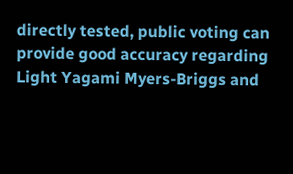directly tested, public voting can provide good accuracy regarding Light Yagami Myers-Briggs and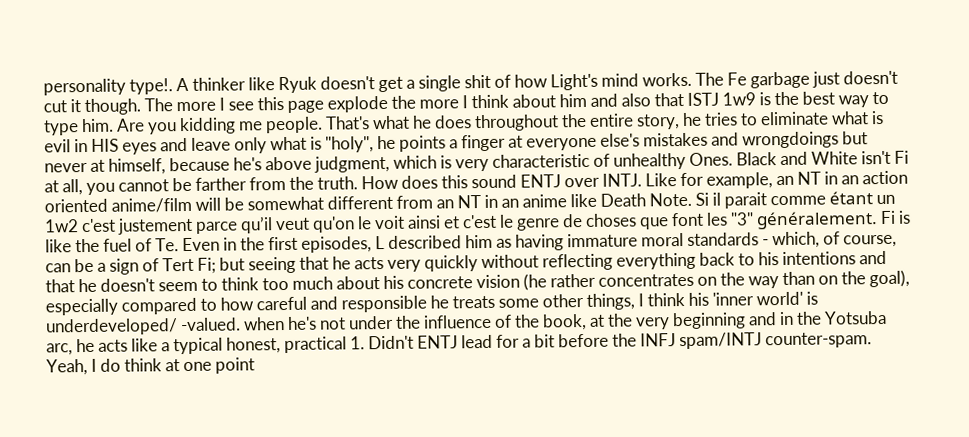personality type!. A thinker like Ryuk doesn't get a single shit of how Light's mind works. The Fe garbage just doesn't cut it though. The more I see this page explode the more I think about him and also that ISTJ 1w9 is the best way to type him. Are you kidding me people. That's what he does throughout the entire story, he tries to eliminate what is evil in HIS eyes and leave only what is "holy", he points a finger at everyone else's mistakes and wrongdoings but never at himself, because he's above judgment, which is very characteristic of unhealthy Ones. Black and White isn't Fi at all, you cannot be farther from the truth. How does this sound ENTJ over INTJ. Like for example, an NT in an action oriented anime/film will be somewhat different from an NT in an anime like Death Note. Si il parait comme étant un 1w2 c'est justement parce qu’il veut qu'on le voit ainsi et c'est le genre de choses que font les "3" généralement. Fi is like the fuel of Te. Even in the first episodes, L described him as having immature moral standards - which, of course, can be a sign of Tert Fi; but seeing that he acts very quickly without reflecting everything back to his intentions and that he doesn't seem to think too much about his concrete vision (he rather concentrates on the way than on the goal), especially compared to how careful and responsible he treats some other things, I think his 'inner world' is underdeveloped/ -valued. when he's not under the influence of the book, at the very beginning and in the Yotsuba arc, he acts like a typical honest, practical 1. Didn't ENTJ lead for a bit before the INFJ spam/INTJ counter-spam. Yeah, I do think at one point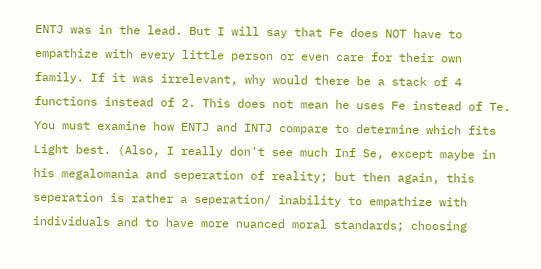ENTJ was in the lead. But I will say that Fe does NOT have to empathize with every little person or even care for their own family. If it was irrelevant, why would there be a stack of 4 functions instead of 2. This does not mean he uses Fe instead of Te. You must examine how ENTJ and INTJ compare to determine which fits Light best. (Also, I really don't see much Inf Se, except maybe in his megalomania and seperation of reality; but then again, this seperation is rather a seperation/ inability to empathize with individuals and to have more nuanced moral standards; choosing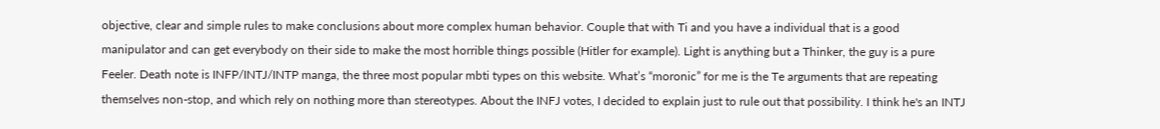objective, clear and simple rules to make conclusions about more complex human behavior. Couple that with Ti and you have a individual that is a good manipulator and can get everybody on their side to make the most horrible things possible (Hitler for example). Light is anything but a Thinker, the guy is a pure Feeler. Death note is INFP/INTJ/INTP manga, the three most popular mbti types on this website. What’s “moronic” for me is the Te arguments that are repeating themselves non-stop, and which rely on nothing more than stereotypes. About the INFJ votes, I decided to explain just to rule out that possibility. I think he's an INTJ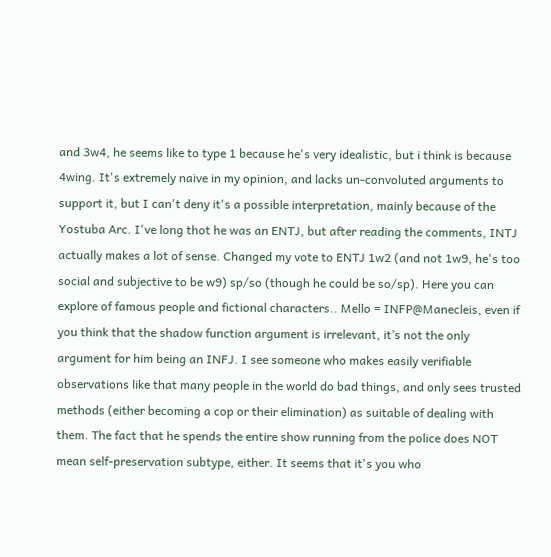and 3w4, he seems like to type 1 because he's very idealistic, but i think is because 4wing. It's extremely naive in my opinion, and lacks un-convoluted arguments to support it, but I can't deny it's a possible interpretation, mainly because of the Yostuba Arc. I've long thot he was an ENTJ, but after reading the comments, INTJ actually makes a lot of sense. Changed my vote to ENTJ 1w2 (and not 1w9, he's too social and subjective to be w9) sp/so (though he could be so/sp). Here you can explore of famous people and fictional characters.. Mello = INFP@Manecleis, even if you think that the shadow function argument is irrelevant, it’s not the only argument for him being an INFJ. I see someone who makes easily verifiable observations like that many people in the world do bad things, and only sees trusted methods (either becoming a cop or their elimination) as suitable of dealing with them. The fact that he spends the entire show running from the police does NOT mean self-preservation subtype, either. It seems that it's you who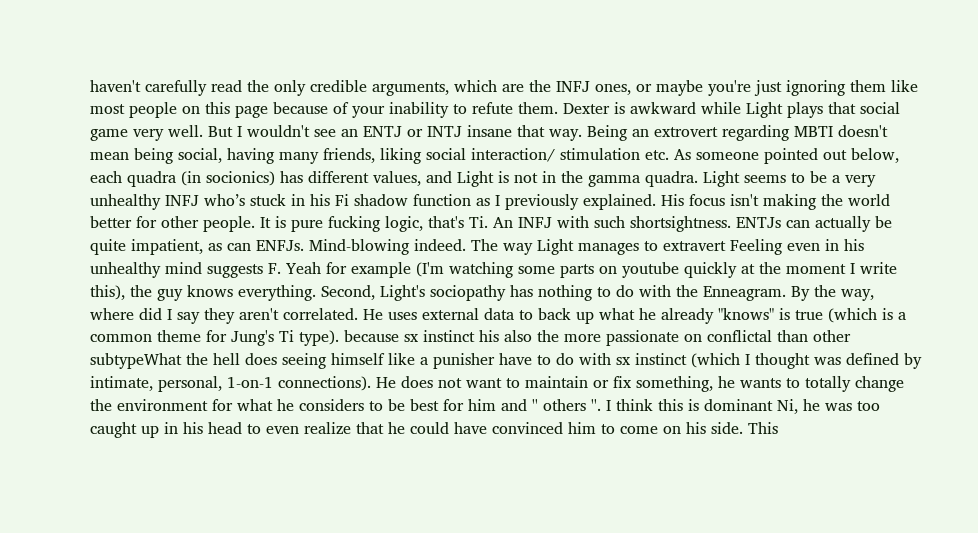haven't carefully read the only credible arguments, which are the INFJ ones, or maybe you're just ignoring them like most people on this page because of your inability to refute them. Dexter is awkward while Light plays that social game very well. But I wouldn't see an ENTJ or INTJ insane that way. Being an extrovert regarding MBTI doesn't mean being social, having many friends, liking social interaction/ stimulation etc. As someone pointed out below, each quadra (in socionics) has different values, and Light is not in the gamma quadra. Light seems to be a very unhealthy INFJ who’s stuck in his Fi shadow function as I previously explained. His focus isn't making the world better for other people. It is pure fucking logic, that's Ti. An INFJ with such shortsightness. ENTJs can actually be quite impatient, as can ENFJs. Mind-blowing indeed. The way Light manages to extravert Feeling even in his unhealthy mind suggests F. Yeah for example (I'm watching some parts on youtube quickly at the moment I write this), the guy knows everything. Second, Light's sociopathy has nothing to do with the Enneagram. By the way, where did I say they aren't correlated. He uses external data to back up what he already "knows" is true (which is a common theme for Jung's Ti type). because sx instinct his also the more passionate on conflictal than other subtypeWhat the hell does seeing himself like a punisher have to do with sx instinct (which I thought was defined by intimate, personal, 1-on-1 connections). He does not want to maintain or fix something, he wants to totally change the environment for what he considers to be best for him and '' others ''. I think this is dominant Ni, he was too caught up in his head to even realize that he could have convinced him to come on his side. This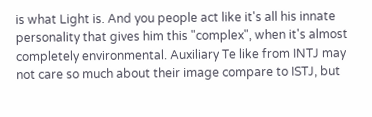is what Light is. And you people act like it's all his innate personality that gives him this "complex", when it's almost completely environmental. Auxiliary Te like from INTJ may not care so much about their image compare to ISTJ, but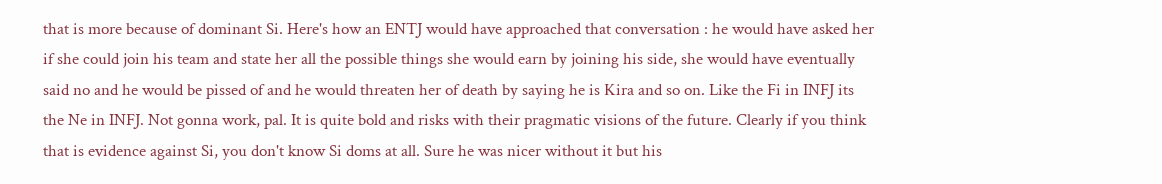that is more because of dominant Si. Here's how an ENTJ would have approached that conversation : he would have asked her if she could join his team and state her all the possible things she would earn by joining his side, she would have eventually said no and he would be pissed of and he would threaten her of death by saying he is Kira and so on. Like the Fi in INFJ its the Ne in INFJ. Not gonna work, pal. It is quite bold and risks with their pragmatic visions of the future. Clearly if you think that is evidence against Si, you don't know Si doms at all. Sure he was nicer without it but his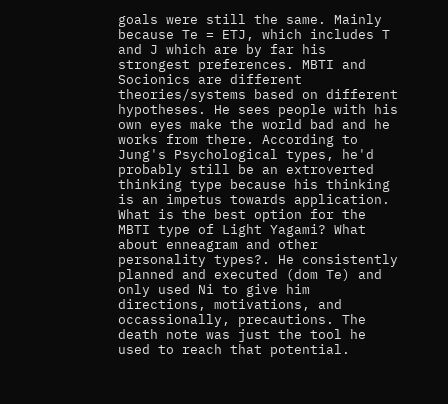goals were still the same. Mainly because Te = ETJ, which includes T and J which are by far his strongest preferences. MBTI and Socionics are different theories/systems based on different hypotheses. He sees people with his own eyes make the world bad and he works from there. According to Jung's Psychological types, he'd probably still be an extroverted thinking type because his thinking is an impetus towards application. What is the best option for the MBTI type of Light Yagami? What about enneagram and other personality types?. He consistently planned and executed (dom Te) and only used Ni to give him directions, motivations, and occassionally, precautions. The death note was just the tool he used to reach that potential.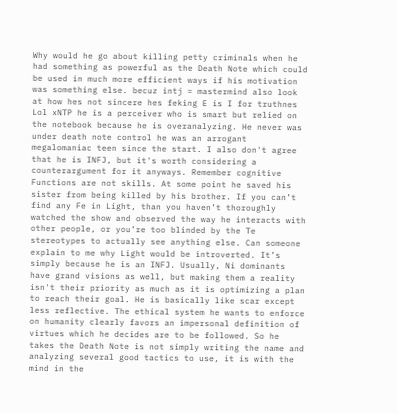Why would he go about killing petty criminals when he had something as powerful as the Death Note which could be used in much more efficient ways if his motivation was something else. becuz intj = mastermind also look at how hes not sincere hes feking E is I for truthnes Lol xNTP he is a perceiver who is smart but relied on the notebook because he is overanalyzing. He never was under death note control he was an arrogant megalomaniac teen since the start. I also don't agree that he is INFJ, but it's worth considering a counterargument for it anyways. Remember cognitive Functions are not skills. At some point he saved his sister from being killed by his brother. If you can’t find any Fe in Light, than you haven’t thoroughly watched the show and observed the way he interacts with other people, or you’re too blinded by the Te stereotypes to actually see anything else. Can someone explain to me why Light would be introverted. It’s simply because he is an INFJ. Usually, Ni dominants have grand visions as well, but making them a reality isn't their priority as much as it is optimizing a plan to reach their goal. He is basically like scar except less reflective. The ethical system he wants to enforce on humanity clearly favors an impersonal definition of virtues which he decides are to be followed. So he takes the Death Note is not simply writing the name and analyzing several good tactics to use, it is with the mind in the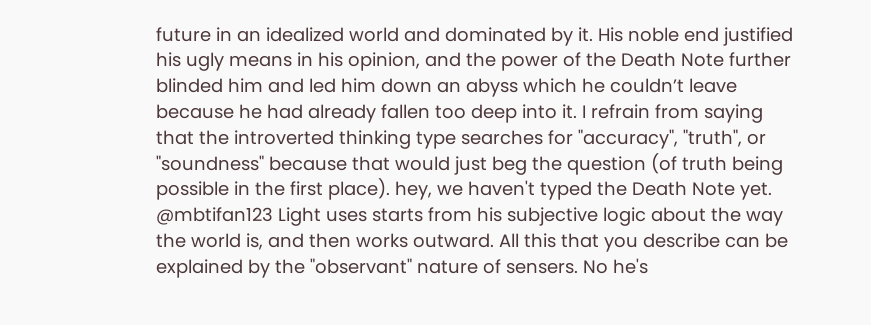future in an idealized world and dominated by it. His noble end justified his ugly means in his opinion, and the power of the Death Note further blinded him and led him down an abyss which he couldn’t leave because he had already fallen too deep into it. I refrain from saying that the introverted thinking type searches for "accuracy", "truth", or "soundness" because that would just beg the question (of truth being possible in the first place). hey, we haven't typed the Death Note yet. @mbtifan123 Light uses starts from his subjective logic about the way the world is, and then works outward. All this that you describe can be explained by the "observant" nature of sensers. No he's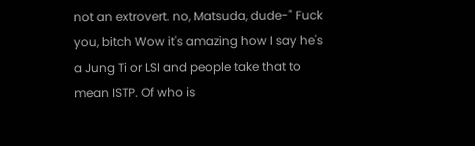not an extrovert. no, Matsuda, dude-" Fuck you, bitch Wow it's amazing how I say he's a Jung Ti or LSI and people take that to mean ISTP. Of who is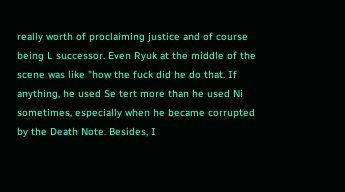really worth of proclaiming justice and of course being L successor. Even Ryuk at the middle of the scene was like "how the fuck did he do that. If anything, he used Se tert more than he used Ni sometimes, especially when he became corrupted by the Death Note. Besides, I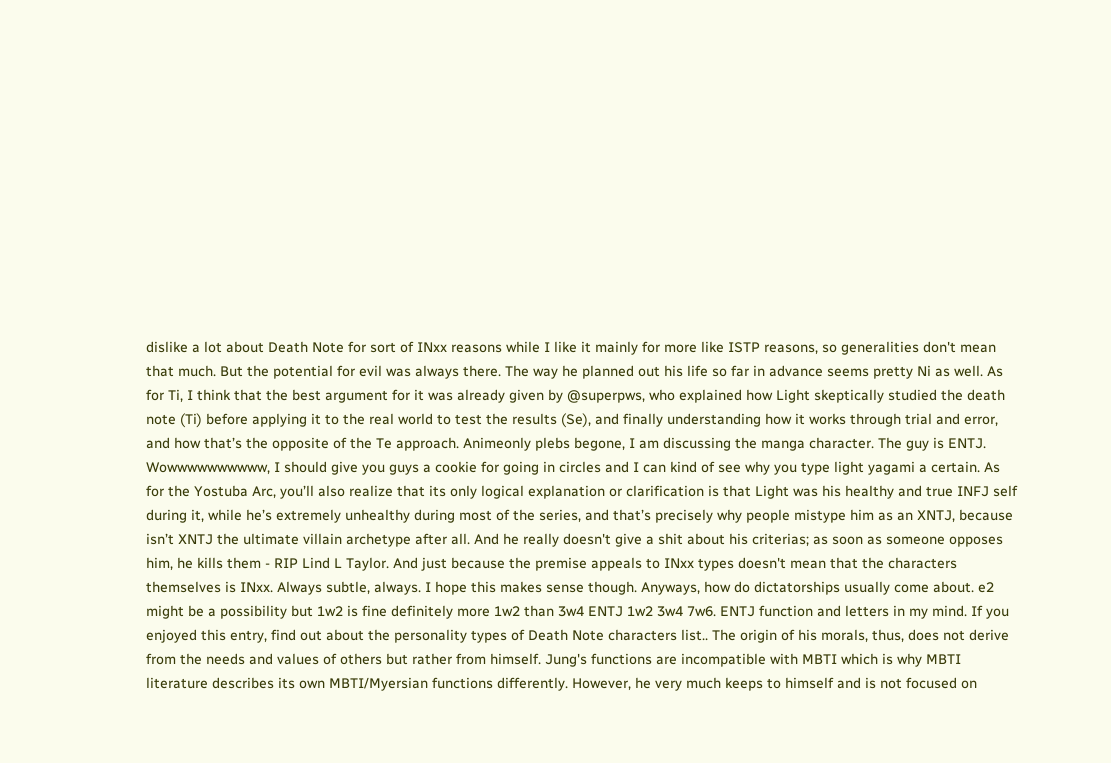dislike a lot about Death Note for sort of INxx reasons while I like it mainly for more like ISTP reasons, so generalities don't mean that much. But the potential for evil was always there. The way he planned out his life so far in advance seems pretty Ni as well. As for Ti, I think that the best argument for it was already given by @superpws, who explained how Light skeptically studied the death note (Ti) before applying it to the real world to test the results (Se), and finally understanding how it works through trial and error, and how that’s the opposite of the Te approach. Animeonly plebs begone, I am discussing the manga character. The guy is ENTJ. Wowwwwwwwwww, I should give you guys a cookie for going in circles and I can kind of see why you type light yagami a certain. As for the Yostuba Arc, you’ll also realize that its only logical explanation or clarification is that Light was his healthy and true INFJ self during it, while he’s extremely unhealthy during most of the series, and that’s precisely why people mistype him as an XNTJ, because isn’t XNTJ the ultimate villain archetype after all. And he really doesn't give a shit about his criterias; as soon as someone opposes him, he kills them - RIP Lind L Taylor. And just because the premise appeals to INxx types doesn't mean that the characters themselves is INxx. Always subtle, always. I hope this makes sense though. Anyways, how do dictatorships usually come about. e2 might be a possibility but 1w2 is fine definitely more 1w2 than 3w4 ENTJ 1w2 3w4 7w6. ENTJ function and letters in my mind. If you enjoyed this entry, find out about the personality types of Death Note characters list.. The origin of his morals, thus, does not derive from the needs and values of others but rather from himself. Jung's functions are incompatible with MBTI which is why MBTI literature describes its own MBTI/Myersian functions differently. However, he very much keeps to himself and is not focused on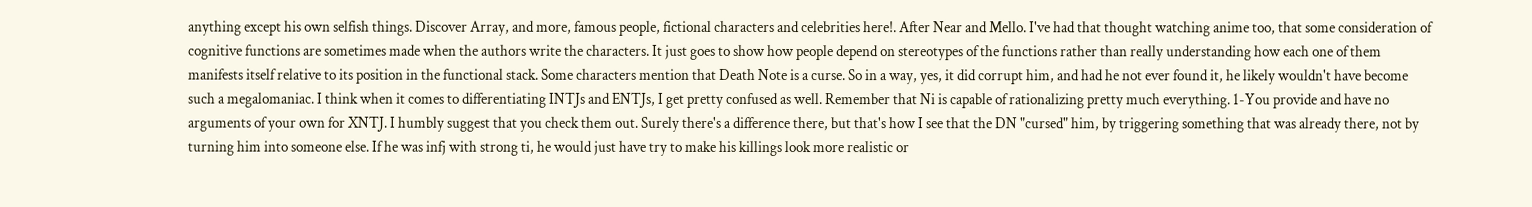anything except his own selfish things. Discover Array, and more, famous people, fictional characters and celebrities here!. After Near and Mello. I've had that thought watching anime too, that some consideration of cognitive functions are sometimes made when the authors write the characters. It just goes to show how people depend on stereotypes of the functions rather than really understanding how each one of them manifests itself relative to its position in the functional stack. Some characters mention that Death Note is a curse. So in a way, yes, it did corrupt him, and had he not ever found it, he likely wouldn't have become such a megalomaniac. I think when it comes to differentiating INTJs and ENTJs, I get pretty confused as well. Remember that Ni is capable of rationalizing pretty much everything. 1-You provide and have no arguments of your own for XNTJ. I humbly suggest that you check them out. Surely there's a difference there, but that's how I see that the DN "cursed" him, by triggering something that was already there, not by turning him into someone else. If he was infj with strong ti, he would just have try to make his killings look more realistic or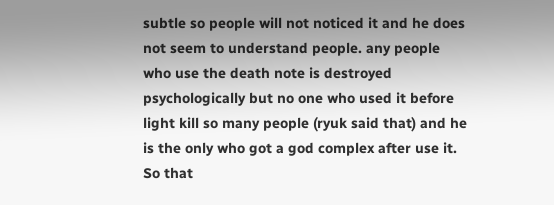subtle so people will not noticed it and he does not seem to understand people. any people who use the death note is destroyed psychologically but no one who used it before light kill so many people (ryuk said that) and he is the only who got a god complex after use it. So that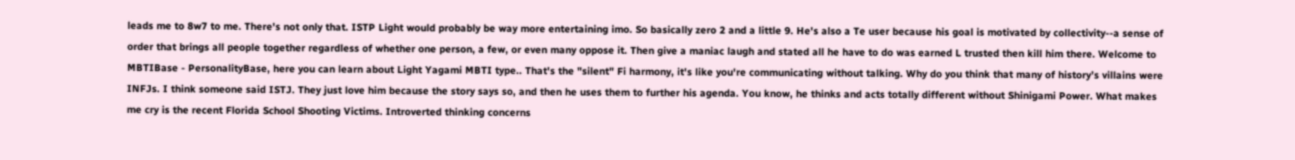leads me to 8w7 to me. There's not only that. ISTP Light would probably be way more entertaining imo. So basically zero 2 and a little 9. He's also a Te user because his goal is motivated by collectivity--a sense of order that brings all people together regardless of whether one person, a few, or even many oppose it. Then give a maniac laugh and stated all he have to do was earned L trusted then kill him there. Welcome to MBTIBase - PersonalityBase, here you can learn about Light Yagami MBTI type.. That's the "silent" Fi harmony, it's like you're communicating without talking. Why do you think that many of history’s villains were INFJs. I think someone said ISTJ. They just love him because the story says so, and then he uses them to further his agenda. You know, he thinks and acts totally different without Shinigami Power. What makes me cry is the recent Florida School Shooting Victims. Introverted thinking concerns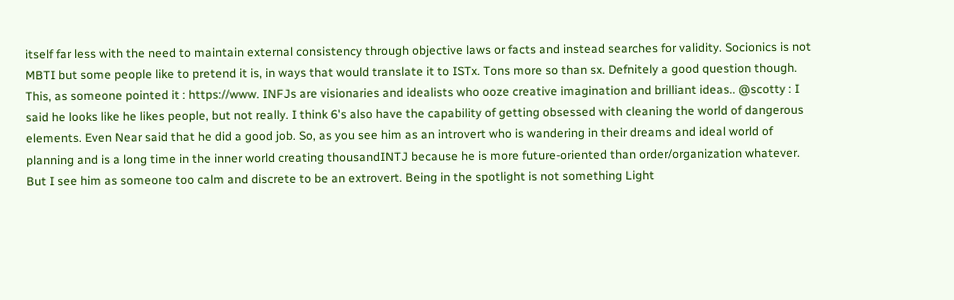itself far less with the need to maintain external consistency through objective laws or facts and instead searches for validity. Socionics is not MBTI but some people like to pretend it is, in ways that would translate it to ISTx. Tons more so than sx. Defnitely a good question though. This, as someone pointed it : https://www. INFJs are visionaries and idealists who ooze creative imagination and brilliant ideas.. @scotty : I said he looks like he likes people, but not really. I think 6's also have the capability of getting obsessed with cleaning the world of dangerous elements. Even Near said that he did a good job. So, as you see him as an introvert who is wandering in their dreams and ideal world of planning and is a long time in the inner world creating thousandINTJ because he is more future-oriented than order/organization whatever. But I see him as someone too calm and discrete to be an extrovert. Being in the spotlight is not something Light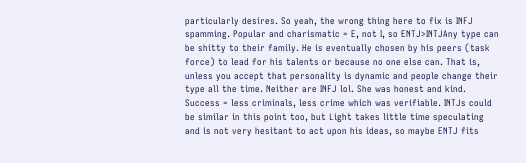particularly desires. So yeah, the wrong thing here to fix is INFJ spamming. Popular and charismatic = E, not I, so ENTJ>INTJAny type can be shitty to their family. He is eventually chosen by his peers (task force) to lead for his talents or because no one else can. That is, unless you accept that personality is dynamic and people change their type all the time. Neither are INFJ lol. She was honest and kind. Success = less criminals, less crime which was verifiable. INTJs could be similar in this point too, but Light takes little time speculating and is not very hesitant to act upon his ideas, so maybe ENTJ fits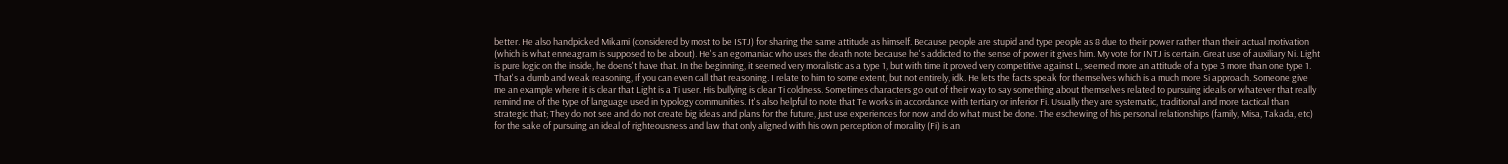better. He also handpicked Mikami (considered by most to be ISTJ) for sharing the same attitude as himself. Because people are stupid and type people as 8 due to their power rather than their actual motivation (which is what enneagram is supposed to be about). He's an egomaniac who uses the death note because he's addicted to the sense of power it gives him. My vote for INTJ is certain. Great use of auxiliary Ni. Light is pure logic on the inside, he doens't have that. In the beginning, it seemed very moralistic as a type 1, but with time it proved very competitive against L, seemed more an attitude of a type 3 more than one type 1. That's a dumb and weak reasoning, if you can even call that reasoning. I relate to him to some extent, but not entirely, idk. He lets the facts speak for themselves which is a much more Si approach. Someone give me an example where it is clear that Light is a Ti user. His bullying is clear Ti coldness. Sometimes characters go out of their way to say something about themselves related to pursuing ideals or whatever that really remind me of the type of language used in typology communities. It's also helpful to note that Te works in accordance with tertiary or inferior Fi. Usually they are systematic, traditional and more tactical than strategic that; They do not see and do not create big ideas and plans for the future, just use experiences for now and do what must be done. The eschewing of his personal relationships (family, Misa, Takada, etc) for the sake of pursuing an ideal of righteousness and law that only aligned with his own perception of morality (Fi) is an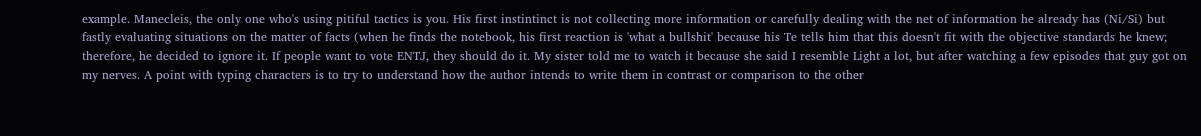example. Manecleis, the only one who's using pitiful tactics is you. His first instintinct is not collecting more information or carefully dealing with the net of information he already has (Ni/Si) but fastly evaluating situations on the matter of facts (when he finds the notebook, his first reaction is 'what a bullshit' because his Te tells him that this doesn't fit with the objective standards he knew; therefore, he decided to ignore it. If people want to vote ENTJ, they should do it. My sister told me to watch it because she said I resemble Light a lot, but after watching a few episodes that guy got on my nerves. A point with typing characters is to try to understand how the author intends to write them in contrast or comparison to the other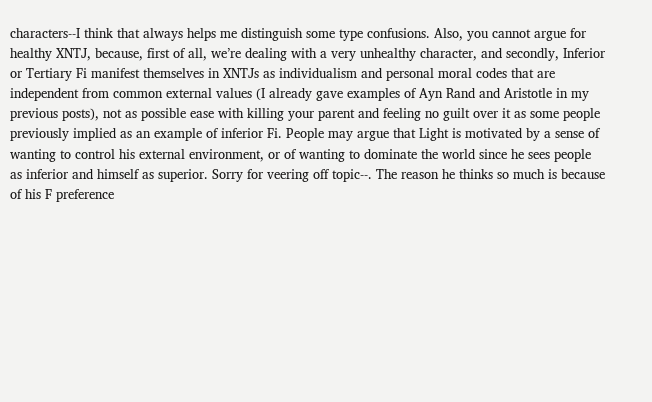characters--I think that always helps me distinguish some type confusions. Also, you cannot argue for healthy XNTJ, because, first of all, we’re dealing with a very unhealthy character, and secondly, Inferior or Tertiary Fi manifest themselves in XNTJs as individualism and personal moral codes that are independent from common external values (I already gave examples of Ayn Rand and Aristotle in my previous posts), not as possible ease with killing your parent and feeling no guilt over it as some people previously implied as an example of inferior Fi. People may argue that Light is motivated by a sense of wanting to control his external environment, or of wanting to dominate the world since he sees people as inferior and himself as superior. Sorry for veering off topic--. The reason he thinks so much is because of his F preference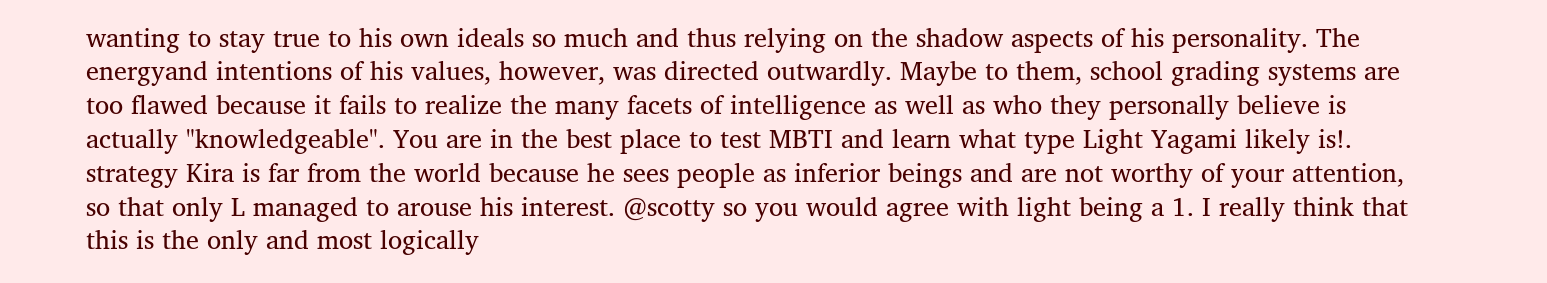wanting to stay true to his own ideals so much and thus relying on the shadow aspects of his personality. The energyand intentions of his values, however, was directed outwardly. Maybe to them, school grading systems are too flawed because it fails to realize the many facets of intelligence as well as who they personally believe is actually "knowledgeable". You are in the best place to test MBTI and learn what type Light Yagami likely is!. strategy Kira is far from the world because he sees people as inferior beings and are not worthy of your attention, so that only L managed to arouse his interest. @scotty so you would agree with light being a 1. I really think that this is the only and most logically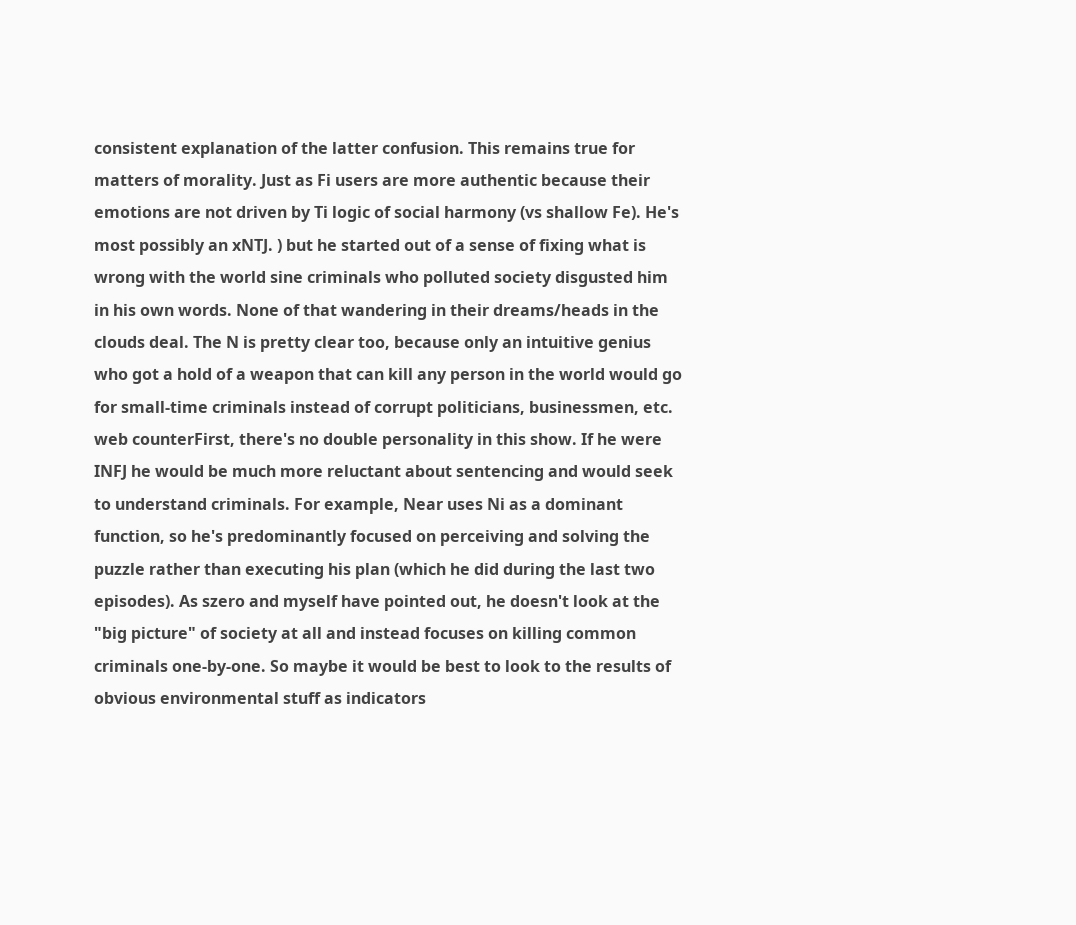consistent explanation of the latter confusion. This remains true for matters of morality. Just as Fi users are more authentic because their emotions are not driven by Ti logic of social harmony (vs shallow Fe). He's most possibly an xNTJ. ) but he started out of a sense of fixing what is wrong with the world sine criminals who polluted society disgusted him in his own words. None of that wandering in their dreams/heads in the clouds deal. The N is pretty clear too, because only an intuitive genius who got a hold of a weapon that can kill any person in the world would go for small-time criminals instead of corrupt politicians, businessmen, etc. web counterFirst, there's no double personality in this show. If he were INFJ he would be much more reluctant about sentencing and would seek to understand criminals. For example, Near uses Ni as a dominant function, so he's predominantly focused on perceiving and solving the puzzle rather than executing his plan (which he did during the last two episodes). As szero and myself have pointed out, he doesn't look at the "big picture" of society at all and instead focuses on killing common criminals one-by-one. So maybe it would be best to look to the results of obvious environmental stuff as indicators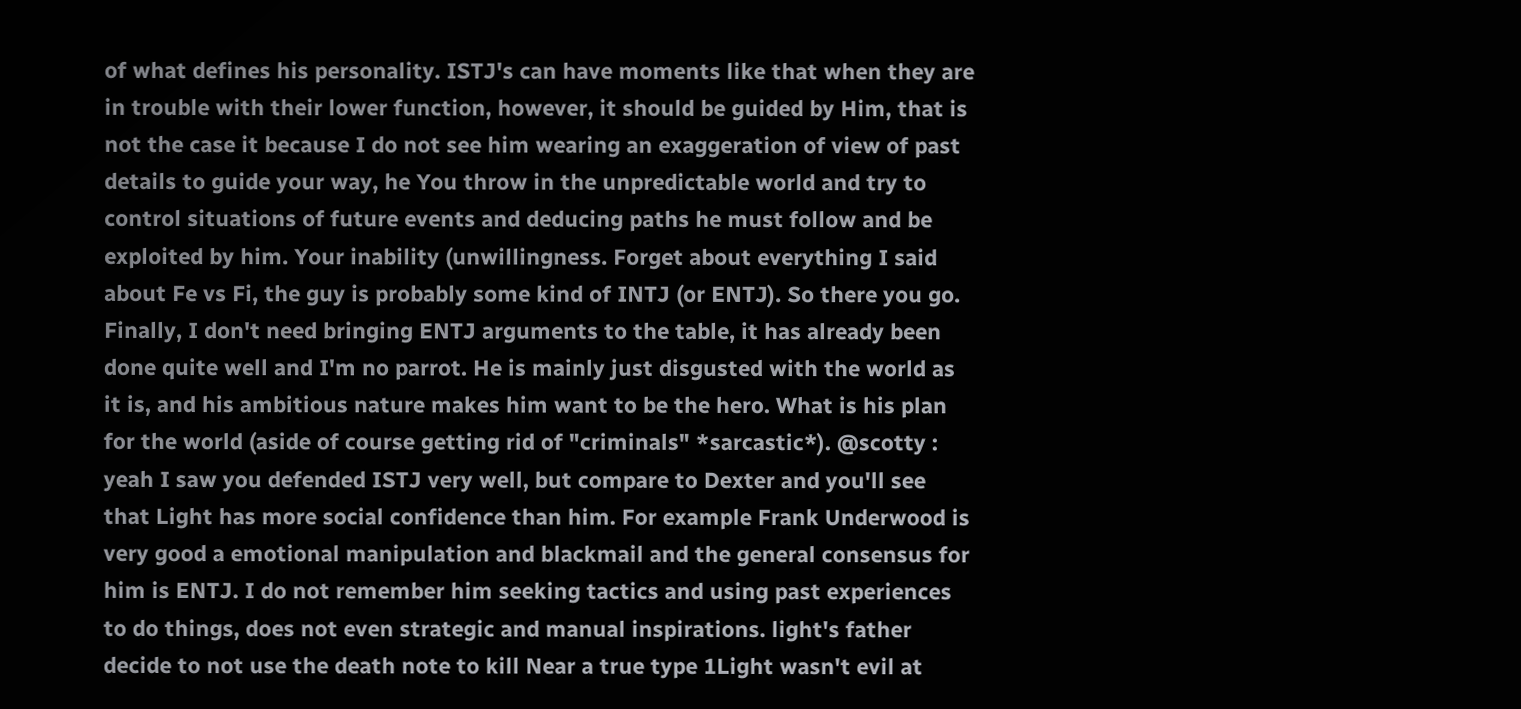of what defines his personality. ISTJ's can have moments like that when they are in trouble with their lower function, however, it should be guided by Him, that is not the case it because I do not see him wearing an exaggeration of view of past details to guide your way, he You throw in the unpredictable world and try to control situations of future events and deducing paths he must follow and be exploited by him. Your inability (unwillingness. Forget about everything I said about Fe vs Fi, the guy is probably some kind of INTJ (or ENTJ). So there you go. Finally, I don't need bringing ENTJ arguments to the table, it has already been done quite well and I'm no parrot. He is mainly just disgusted with the world as it is, and his ambitious nature makes him want to be the hero. What is his plan for the world (aside of course getting rid of "criminals" *sarcastic*). @scotty : yeah I saw you defended ISTJ very well, but compare to Dexter and you'll see that Light has more social confidence than him. For example Frank Underwood is very good a emotional manipulation and blackmail and the general consensus for him is ENTJ. I do not remember him seeking tactics and using past experiences to do things, does not even strategic and manual inspirations. light's father decide to not use the death note to kill Near a true type 1Light wasn't evil at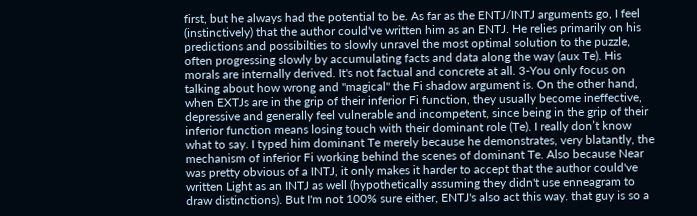first, but he always had the potential to be. As far as the ENTJ/INTJ arguments go, I feel (instinctively) that the author could've written him as an ENTJ. He relies primarily on his predictions and possibilties to slowly unravel the most optimal solution to the puzzle, often progressing slowly by accumulating facts and data along the way (aux Te). His morals are internally derived. It's not factual and concrete at all. 3-You only focus on talking about how wrong and "magical" the Fi shadow argument is. On the other hand, when EXTJs are in the grip of their inferior Fi function, they usually become ineffective, depressive and generally feel vulnerable and incompetent, since being in the grip of their inferior function means losing touch with their dominant role (Te). I really don’t know what to say. I typed him dominant Te merely because he demonstrates, very blatantly, the mechanism of inferior Fi working behind the scenes of dominant Te. Also because Near was pretty obvious of a INTJ, it only makes it harder to accept that the author could've written Light as an INTJ as well (hypothetically assuming they didn't use enneagram to draw distinctions). But I'm not 100% sure either, ENTJ's also act this way. that guy is so a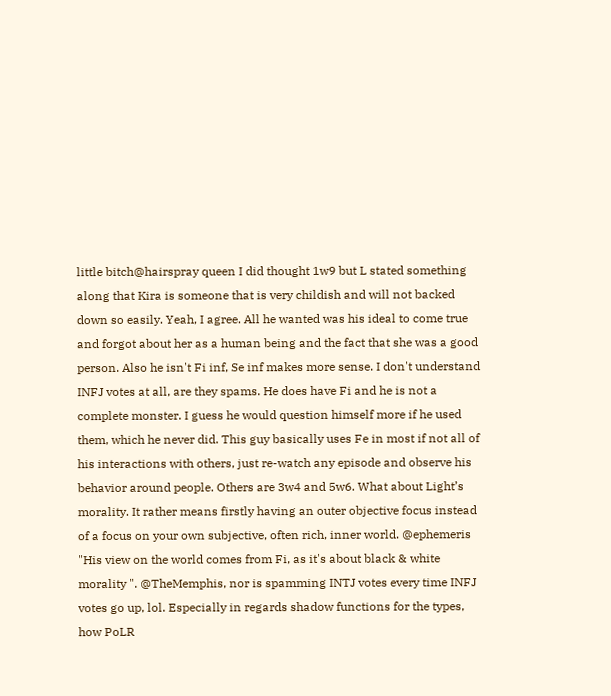little bitch@hairspray queen I did thought 1w9 but L stated something along that Kira is someone that is very childish and will not backed down so easily. Yeah, I agree. All he wanted was his ideal to come true and forgot about her as a human being and the fact that she was a good person. Also he isn't Fi inf, Se inf makes more sense. I don't understand INFJ votes at all, are they spams. He does have Fi and he is not a complete monster. I guess he would question himself more if he used them, which he never did. This guy basically uses Fe in most if not all of his interactions with others, just re-watch any episode and observe his behavior around people. Others are 3w4 and 5w6. What about Light’s morality. It rather means firstly having an outer objective focus instead of a focus on your own subjective, often rich, inner world. @ephemeris "His view on the world comes from Fi, as it's about black & white morality ". @TheMemphis, nor is spamming INTJ votes every time INFJ votes go up, lol. Especially in regards shadow functions for the types, how PoLR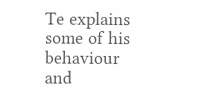Te explains some of his behaviour and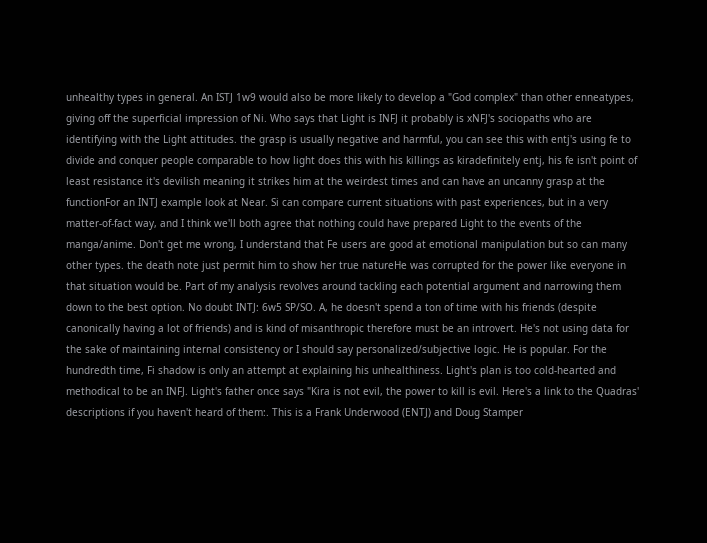unhealthy types in general. An ISTJ 1w9 would also be more likely to develop a "God complex" than other enneatypes, giving off the superficial impression of Ni. Who says that Light is INFJ it probably is xNFJ's sociopaths who are identifying with the Light attitudes. the grasp is usually negative and harmful, you can see this with entj's using fe to divide and conquer people comparable to how light does this with his killings as kiradefinitely entj, his fe isn't point of least resistance it's devilish meaning it strikes him at the weirdest times and can have an uncanny grasp at the functionFor an INTJ example look at Near. Si can compare current situations with past experiences, but in a very matter-of-fact way, and I think we'll both agree that nothing could have prepared Light to the events of the manga/anime. Don't get me wrong, I understand that Fe users are good at emotional manipulation but so can many other types. the death note just permit him to show her true natureHe was corrupted for the power like everyone in that situation would be. Part of my analysis revolves around tackling each potential argument and narrowing them down to the best option. No doubt INTJ: 6w5 SP/SO. A, he doesn't spend a ton of time with his friends (despite canonically having a lot of friends) and is kind of misanthropic therefore must be an introvert. He's not using data for the sake of maintaining internal consistency or I should say personalized/subjective logic. He is popular. For the hundredth time, Fi shadow is only an attempt at explaining his unhealthiness. Light's plan is too cold-hearted and methodical to be an INFJ. Light's father once says "Kira is not evil, the power to kill is evil. Here's a link to the Quadras' descriptions if you haven't heard of them:. This is a Frank Underwood (ENTJ) and Doug Stamper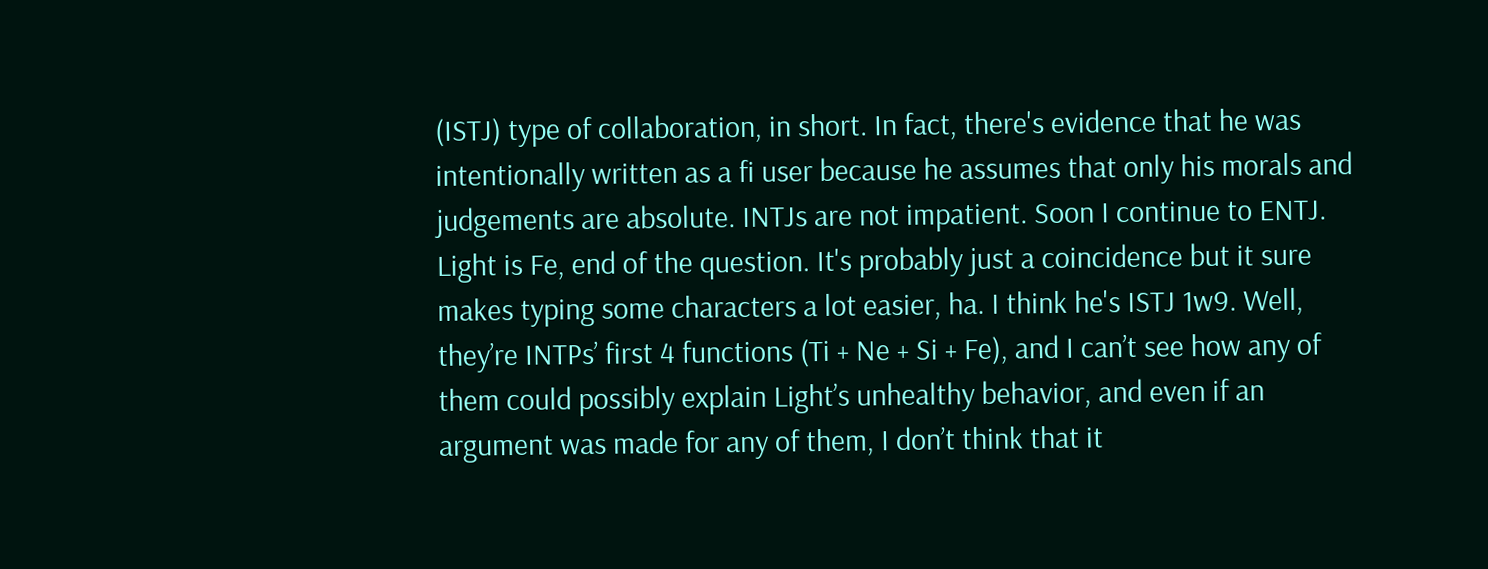(ISTJ) type of collaboration, in short. In fact, there's evidence that he was intentionally written as a fi user because he assumes that only his morals and judgements are absolute. INTJs are not impatient. Soon I continue to ENTJ. Light is Fe, end of the question. It's probably just a coincidence but it sure makes typing some characters a lot easier, ha. I think he's ISTJ 1w9. Well, they’re INTPs’ first 4 functions (Ti + Ne + Si + Fe), and I can’t see how any of them could possibly explain Light’s unhealthy behavior, and even if an argument was made for any of them, I don’t think that it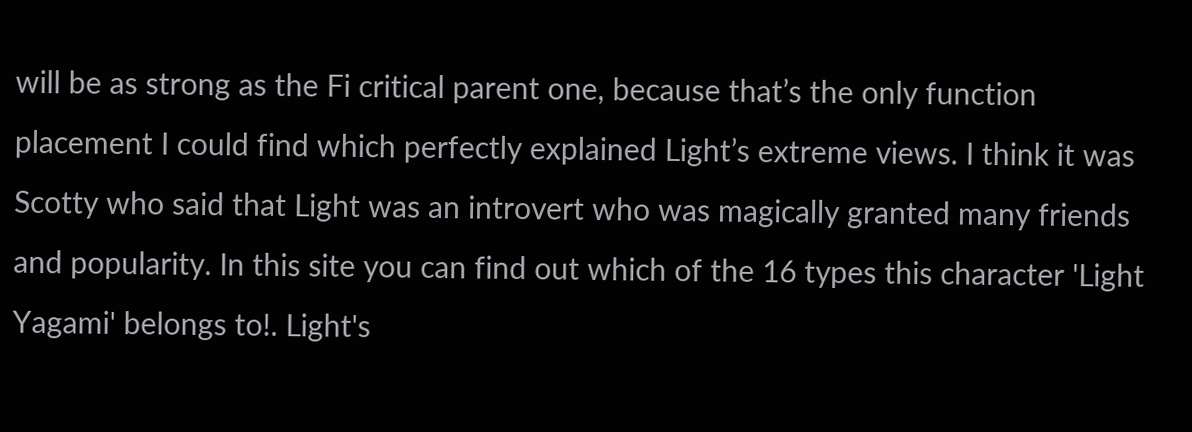will be as strong as the Fi critical parent one, because that’s the only function placement I could find which perfectly explained Light’s extreme views. I think it was Scotty who said that Light was an introvert who was magically granted many friends and popularity. In this site you can find out which of the 16 types this character 'Light Yagami' belongs to!. Light's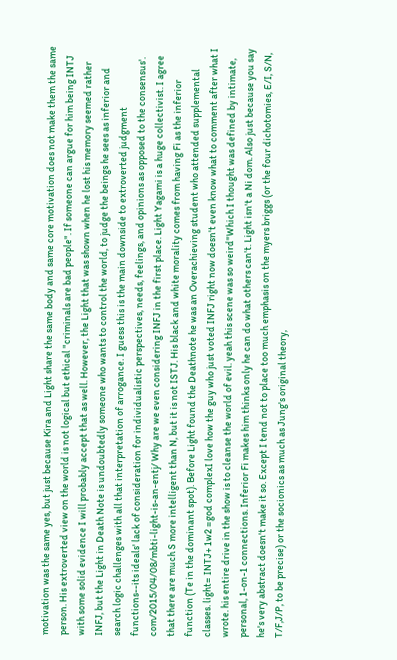motivation was the same yes, but just because Kira and Light share the same body and same core motivation does not make them the same person. His extroverted view on the world is not logical but ethical "criminals are bad people". If someone can argue for him being INTJ with some solid evidence I will probably accept that as well. However, the Light that was shown when he lost his memory seemed rather INFJ, but the Light in Death Note is undoubtedly someone who wants to control the world, to judge the beings he sees as inferior and search logic challenges with all that interpretation of arrogance. I guess this is the main downside to extroverted judgment functions--its ideals' lack of consideration for individualistic perspectives, needs, feelings, and opinions as opposed to the consensus'. com/2015/04/08/mbti-light-is-an-entj/ Why are we even considering INFJ in the first place. Light Yagami is a huge collectivist. I agree that there are much S more intelligent than N, but it is not ISTJ. His black and white morality comes from having Fi as the inferior function (Te in the dominant spot). Before Light found the Deathnote he was an Overachieving student who attended supplemental classes. light= INTJ+ 1w2 =god complexI love how the guy who just voted INFJ right now doesn't even know what to comment after what I wrote. his entire drive in the show is to cleanse the world of evil. yeah this scene was so weird"Which I thought was defined by intimate, personal, 1-on-1 connections. Inferior Fi makes him thinks only he can do what others can't. Light isn't a Ni dom. Also just because you say he's very abstract doesn't make it so. Except I tend not to place too much emphasis on the myers briggs (or the four dichotomies, E/I, S/N, T/F,J/P, to be precise) or the socionics as much as Jung's original theory,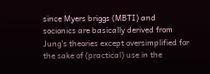since Myers briggs (MBTI) and socionics are basically derived from Jung's theories except oversimplified for the sake of (practical) use in the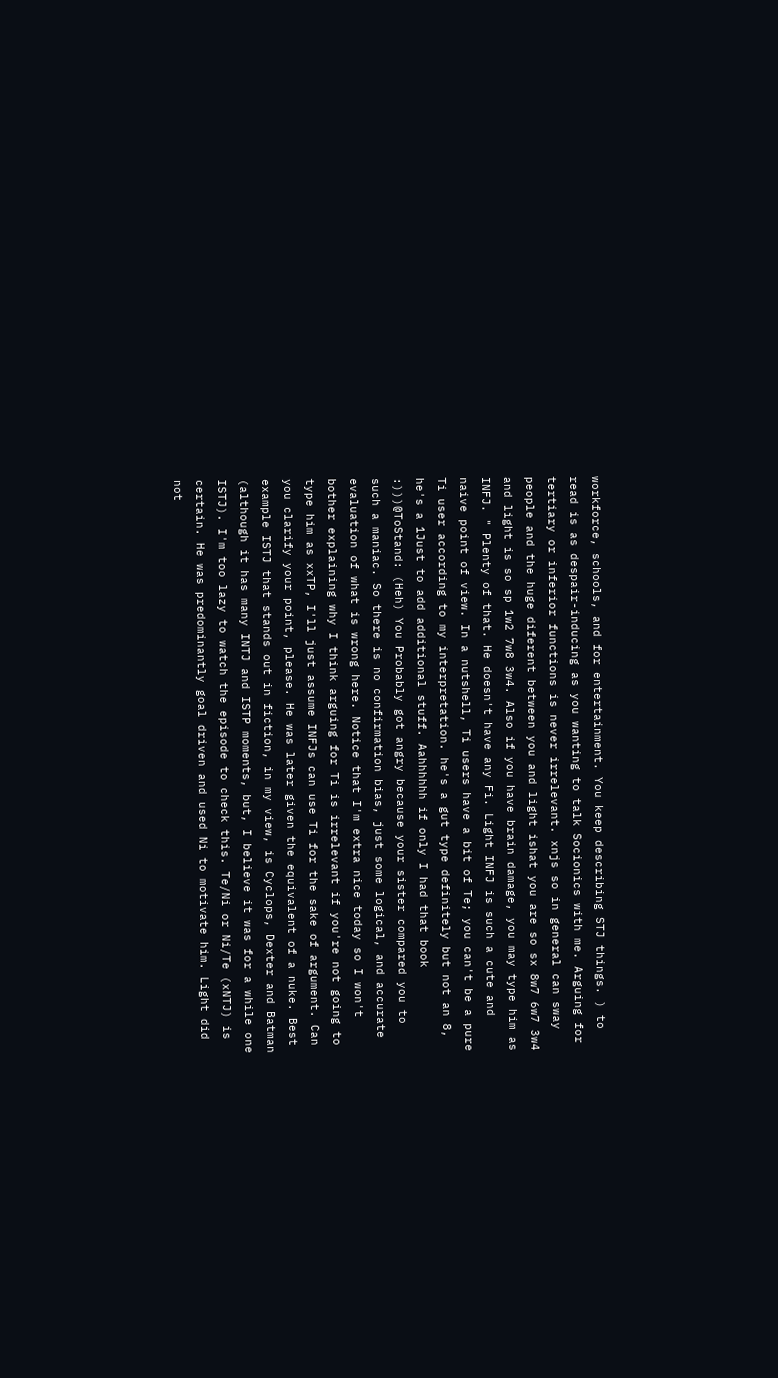workforce, schools, and for entertainment. You keep describing STJ things. ) to read is as despair-inducing as you wanting to talk Socionics with me. Arguing for tertiary or inferior functions is never irrelevant. xnjs so in general can sway people and the huge diferent between you and light ishat you are so sx 8w7 6w7 3w4 and light is so sp 1w2 7w8 3w4. Also if you have brain damage, you may type him as INFJ. " Plenty of that. He doesn't have any Fi. Light INFJ is such a cute and naive point of view. In a nutshell, Ti users have a bit of Te; you can't be a pure Ti user according to my interpretation. he's a gut type definitely but not an 8, he's a 1Just to add additional stuff. Aahhhhhh if only I had that book :)))@ToStand: (Heh) You Probably got angry because your sister compared you to such a maniac. So there is no confirmation bias, just some logical, and accurate evaluation of what is wrong here. Notice that I'm extra nice today so I won't bother explaining why I think arguing for Ti is irrelevant if you're not going to type him as xxTP, I'll just assume INFJs can use Ti for the sake of argument. Can you clarify your point, please. He was later given the equivalent of a nuke. Best example ISTJ that stands out in fiction, in my view, is Cyclops, Dexter and Batman (although it has many INTJ and ISTP moments, but, I believe it was for a while one ISTJ). I'm too lazy to watch the episode to check this. Te/Ni or Ni/Te (xNTJ) is certain. He was predominantly goal driven and used Ni to motivate him. Light did not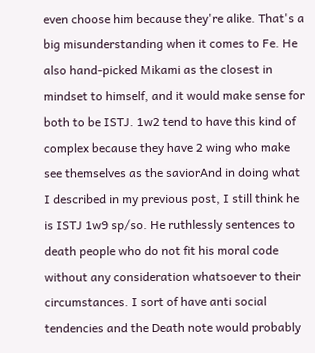even choose him because they're alike. That's a big misunderstanding when it comes to Fe. He also hand-picked Mikami as the closest in mindset to himself, and it would make sense for both to be ISTJ. 1w2 tend to have this kind of complex because they have 2 wing who make see themselves as the saviorAnd in doing what I described in my previous post, I still think he is ISTJ 1w9 sp/so. He ruthlessly sentences to death people who do not fit his moral code without any consideration whatsoever to their circumstances. I sort of have anti social tendencies and the Death note would probably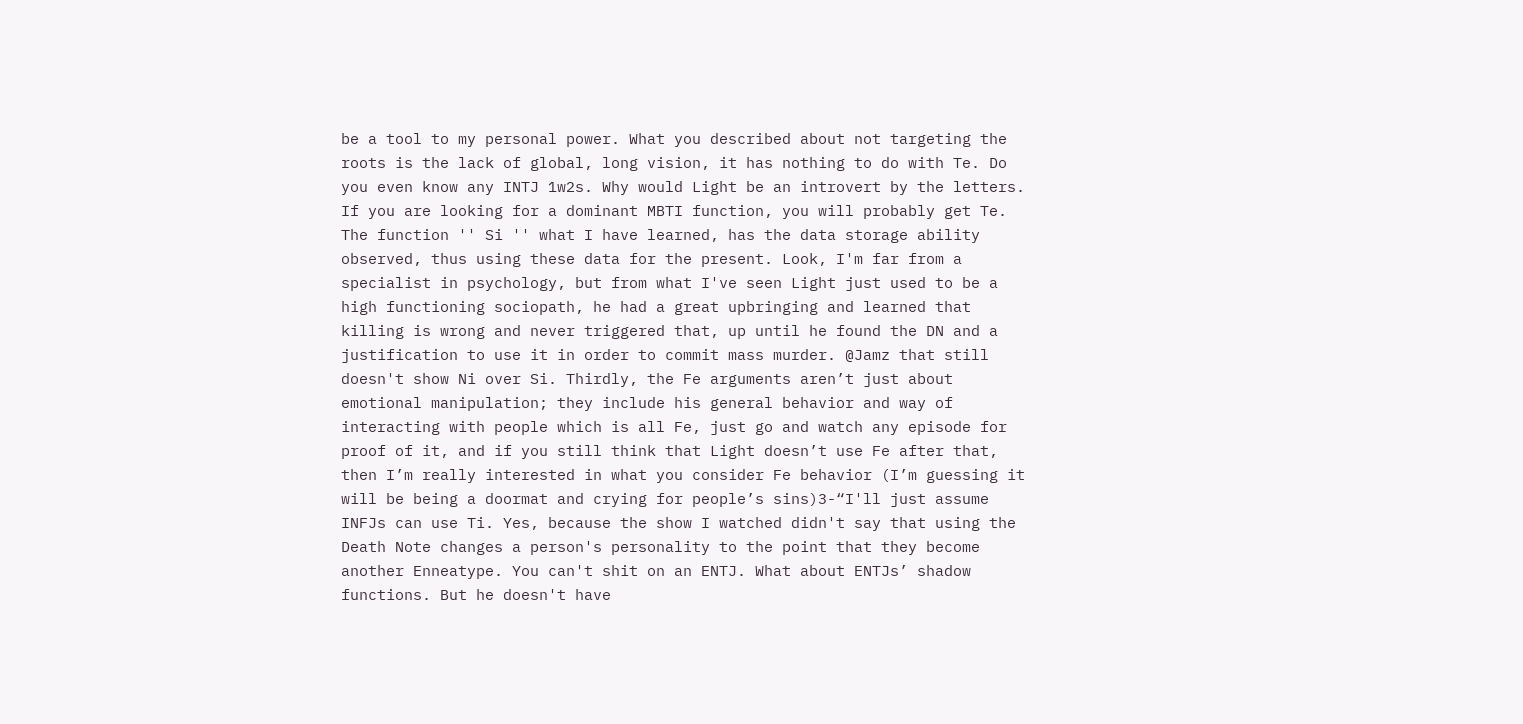be a tool to my personal power. What you described about not targeting the roots is the lack of global, long vision, it has nothing to do with Te. Do you even know any INTJ 1w2s. Why would Light be an introvert by the letters. If you are looking for a dominant MBTI function, you will probably get Te. The function '' Si '' what I have learned, has the data storage ability observed, thus using these data for the present. Look, I'm far from a specialist in psychology, but from what I've seen Light just used to be a high functioning sociopath, he had a great upbringing and learned that killing is wrong and never triggered that, up until he found the DN and a justification to use it in order to commit mass murder. @Jamz that still doesn't show Ni over Si. Thirdly, the Fe arguments aren’t just about emotional manipulation; they include his general behavior and way of interacting with people which is all Fe, just go and watch any episode for proof of it, and if you still think that Light doesn’t use Fe after that, then I’m really interested in what you consider Fe behavior (I’m guessing it will be being a doormat and crying for people’s sins)3-“I'll just assume INFJs can use Ti. Yes, because the show I watched didn't say that using the Death Note changes a person's personality to the point that they become another Enneatype. You can't shit on an ENTJ. What about ENTJs’ shadow functions. But he doesn't have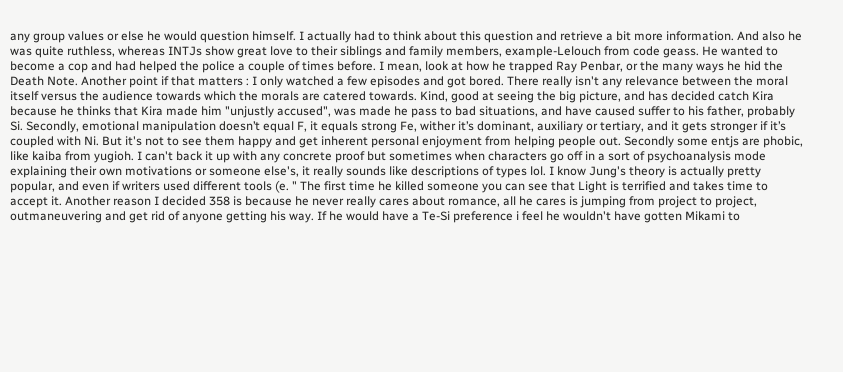any group values or else he would question himself. I actually had to think about this question and retrieve a bit more information. And also he was quite ruthless, whereas INTJs show great love to their siblings and family members, example-Lelouch from code geass. He wanted to become a cop and had helped the police a couple of times before. I mean, look at how he trapped Ray Penbar, or the many ways he hid the Death Note. Another point if that matters : I only watched a few episodes and got bored. There really isn't any relevance between the moral itself versus the audience towards which the morals are catered towards. Kind, good at seeing the big picture, and has decided catch Kira because he thinks that Kira made him "unjustly accused", was made he pass to bad situations, and have caused suffer to his father, probably Si. Secondly, emotional manipulation doesn’t equal F, it equals strong Fe, wither it’s dominant, auxiliary or tertiary, and it gets stronger if it’s coupled with Ni. But it's not to see them happy and get inherent personal enjoyment from helping people out. Secondly some entjs are phobic, like kaiba from yugioh. I can't back it up with any concrete proof but sometimes when characters go off in a sort of psychoanalysis mode explaining their own motivations or someone else's, it really sounds like descriptions of types lol. I know Jung's theory is actually pretty popular, and even if writers used different tools (e. " The first time he killed someone you can see that Light is terrified and takes time to accept it. Another reason I decided 358 is because he never really cares about romance, all he cares is jumping from project to project, outmaneuvering and get rid of anyone getting his way. If he would have a Te-Si preference i feel he wouldn't have gotten Mikami to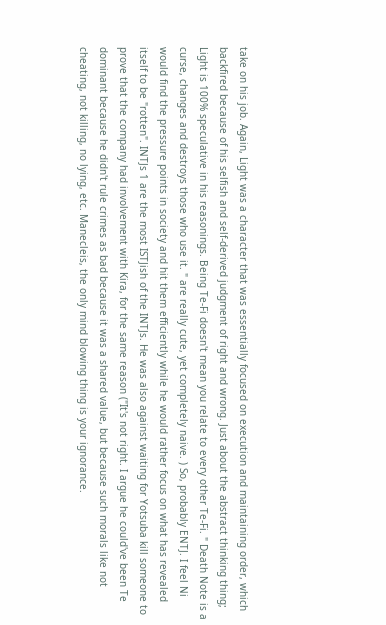take on his job. Again, Light was a character that was essentially focused on execution and maintaining order, which backfired because of his selfish and self-derived judgment of right and wrong. Just about the abstract thinking thing; Light is 100% speculative in his reasonings. Being Te-Fi doesn't mean you relate to every other Te-Fi. " Death Note is a curse, changes and destroys those who use it. " are really cute, yet completely naive. ) So, probably ENTJ. I feel Ni would find the pressure points in society and hit them efficiently while he would rather focus on what has revealed itself to be "rotten". INTJs 1 are the most ISTJish of the INTJs. He was also against waiting for Yotsuba kill someone to prove that the company had involvement with Kira, for the same reason ("It's not right. I argue he could've been Te dominant because he didn't rule crimes as bad because it was a shared value, but because such morals like not cheating, not killing, no lying, etc. Manecleis, the only mind blowing thing is your ignorance.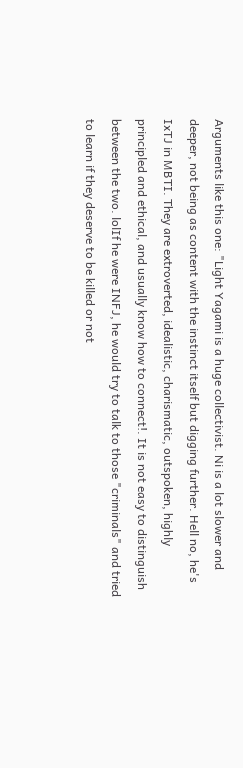Arguments like this one: "Light Yagami is a huge collectivist. Ni is a lot slower and deeper, not being as content with the instinct itself but digging further. Hell no, he's IxTJ in MBTI. They are extroverted, idealistic, charismatic, outspoken, highly principled and ethical, and usually know how to connect!. It is not easy to distinguish between the two. lolIf he were INFJ, he would try to talk to those "criminals" and tried to learn if they deserve to be killed or not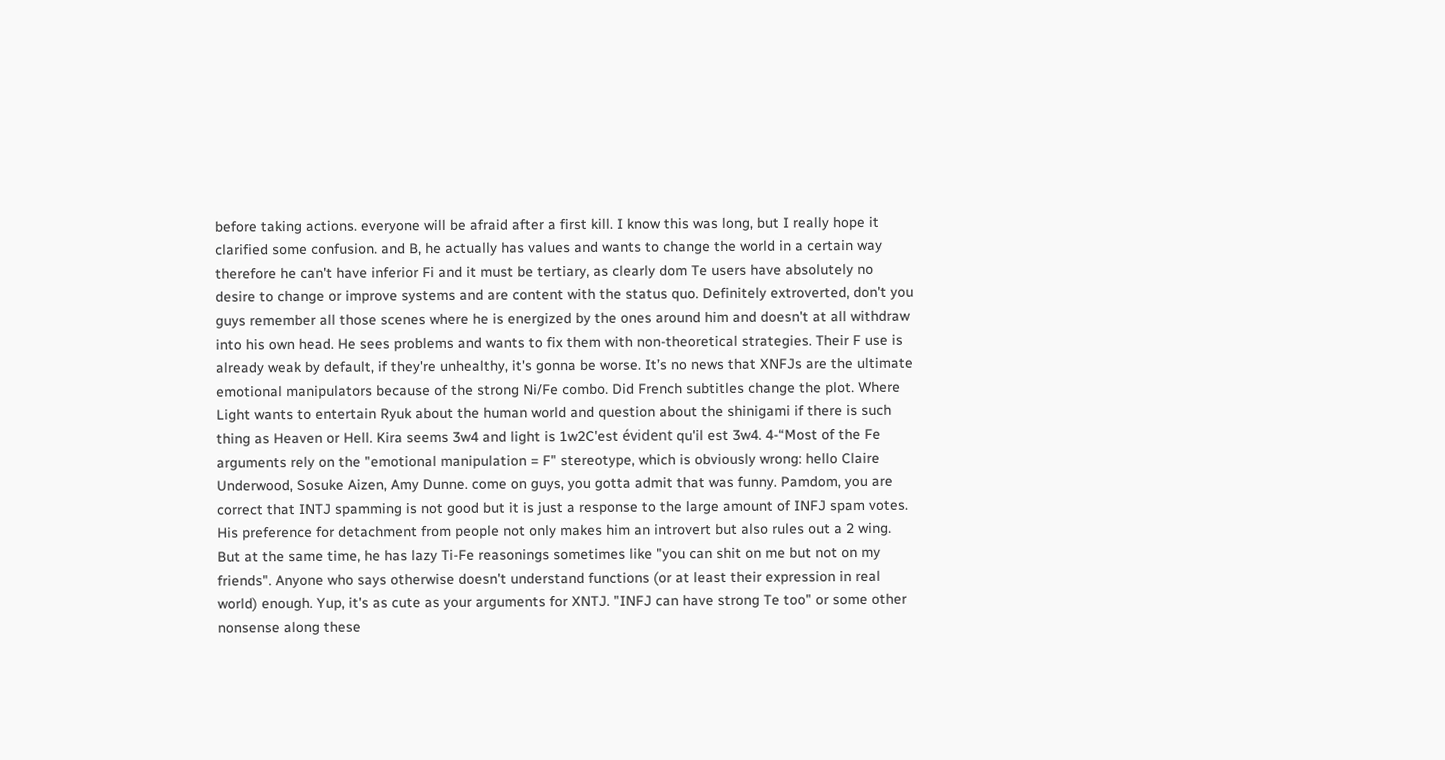before taking actions. everyone will be afraid after a first kill. I know this was long, but I really hope it clarified some confusion. and B, he actually has values and wants to change the world in a certain way therefore he can't have inferior Fi and it must be tertiary, as clearly dom Te users have absolutely no desire to change or improve systems and are content with the status quo. Definitely extroverted, don't you guys remember all those scenes where he is energized by the ones around him and doesn't at all withdraw into his own head. He sees problems and wants to fix them with non-theoretical strategies. Their F use is already weak by default, if they're unhealthy, it's gonna be worse. It’s no news that XNFJs are the ultimate emotional manipulators because of the strong Ni/Fe combo. Did French subtitles change the plot. Where Light wants to entertain Ryuk about the human world and question about the shinigami if there is such thing as Heaven or Hell. Kira seems 3w4 and light is 1w2C'est évident qu'il est 3w4. 4-“Most of the Fe arguments rely on the "emotional manipulation = F" stereotype, which is obviously wrong: hello Claire Underwood, Sosuke Aizen, Amy Dunne. come on guys, you gotta admit that was funny. Pamdom, you are correct that INTJ spamming is not good but it is just a response to the large amount of INFJ spam votes. His preference for detachment from people not only makes him an introvert but also rules out a 2 wing. But at the same time, he has lazy Ti-Fe reasonings sometimes like "you can shit on me but not on my friends". Anyone who says otherwise doesn't understand functions (or at least their expression in real world) enough. Yup, it's as cute as your arguments for XNTJ. "INFJ can have strong Te too" or some other nonsense along these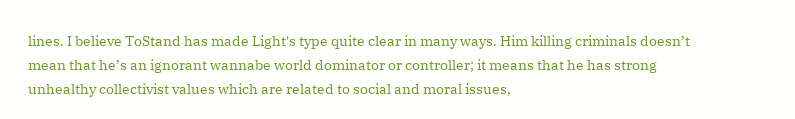lines. I believe ToStand has made Light's type quite clear in many ways. Him killing criminals doesn’t mean that he’s an ignorant wannabe world dominator or controller; it means that he has strong unhealthy collectivist values which are related to social and moral issues,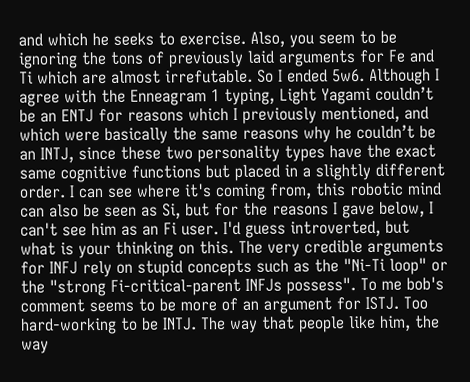and which he seeks to exercise. Also, you seem to be ignoring the tons of previously laid arguments for Fe and Ti which are almost irrefutable. So I ended 5w6. Although I agree with the Enneagram 1 typing, Light Yagami couldn’t be an ENTJ for reasons which I previously mentioned, and which were basically the same reasons why he couldn’t be an INTJ, since these two personality types have the exact same cognitive functions but placed in a slightly different order. I can see where it's coming from, this robotic mind can also be seen as Si, but for the reasons I gave below, I can't see him as an Fi user. I'd guess introverted, but what is your thinking on this. The very credible arguments for INFJ rely on stupid concepts such as the "Ni-Ti loop" or the "strong Fi-critical-parent INFJs possess". To me bob's comment seems to be more of an argument for ISTJ. Too hard-working to be INTJ. The way that people like him, the way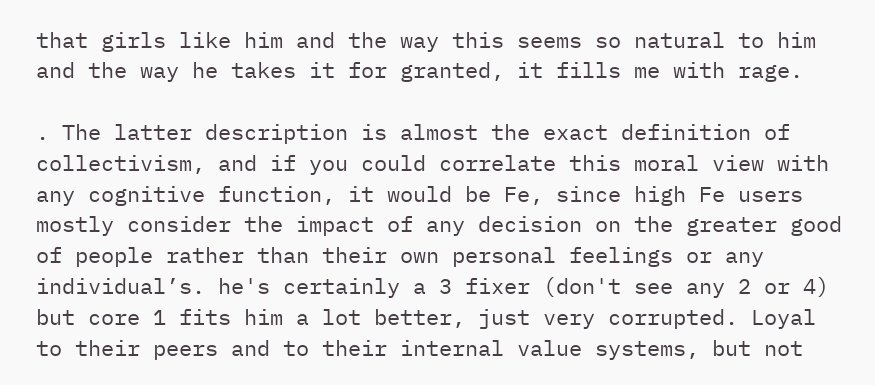that girls like him and the way this seems so natural to him and the way he takes it for granted, it fills me with rage.

. The latter description is almost the exact definition of collectivism, and if you could correlate this moral view with any cognitive function, it would be Fe, since high Fe users mostly consider the impact of any decision on the greater good of people rather than their own personal feelings or any individual’s. he's certainly a 3 fixer (don't see any 2 or 4) but core 1 fits him a lot better, just very corrupted. Loyal to their peers and to their internal value systems, but not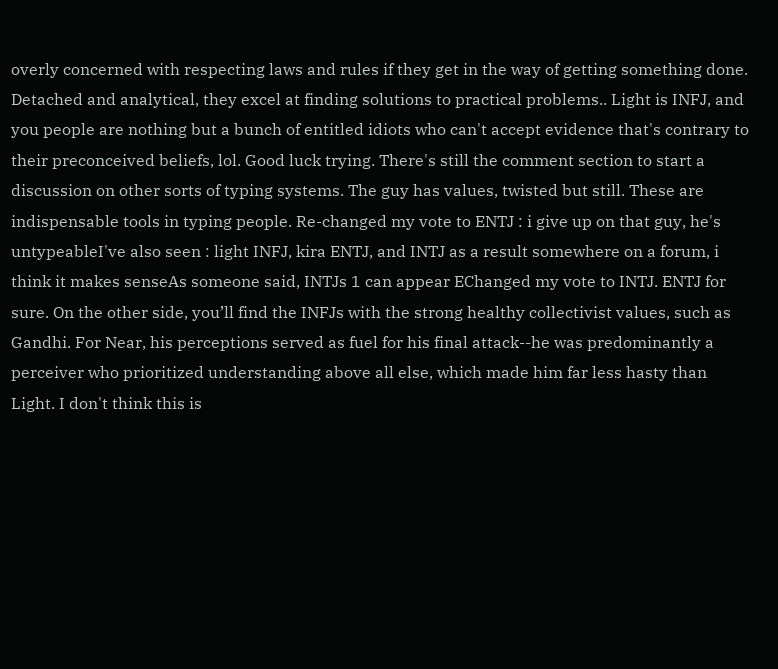overly concerned with respecting laws and rules if they get in the way of getting something done. Detached and analytical, they excel at finding solutions to practical problems.. Light is INFJ, and you people are nothing but a bunch of entitled idiots who can't accept evidence that's contrary to their preconceived beliefs, lol. Good luck trying. There's still the comment section to start a discussion on other sorts of typing systems. The guy has values, twisted but still. These are indispensable tools in typing people. Re-changed my vote to ENTJ : i give up on that guy, he's untypeableI've also seen : light INFJ, kira ENTJ, and INTJ as a result somewhere on a forum, i think it makes senseAs someone said, INTJs 1 can appear EChanged my vote to INTJ. ENTJ for sure. On the other side, you’ll find the INFJs with the strong healthy collectivist values, such as Gandhi. For Near, his perceptions served as fuel for his final attack--he was predominantly a perceiver who prioritized understanding above all else, which made him far less hasty than Light. I don't think this is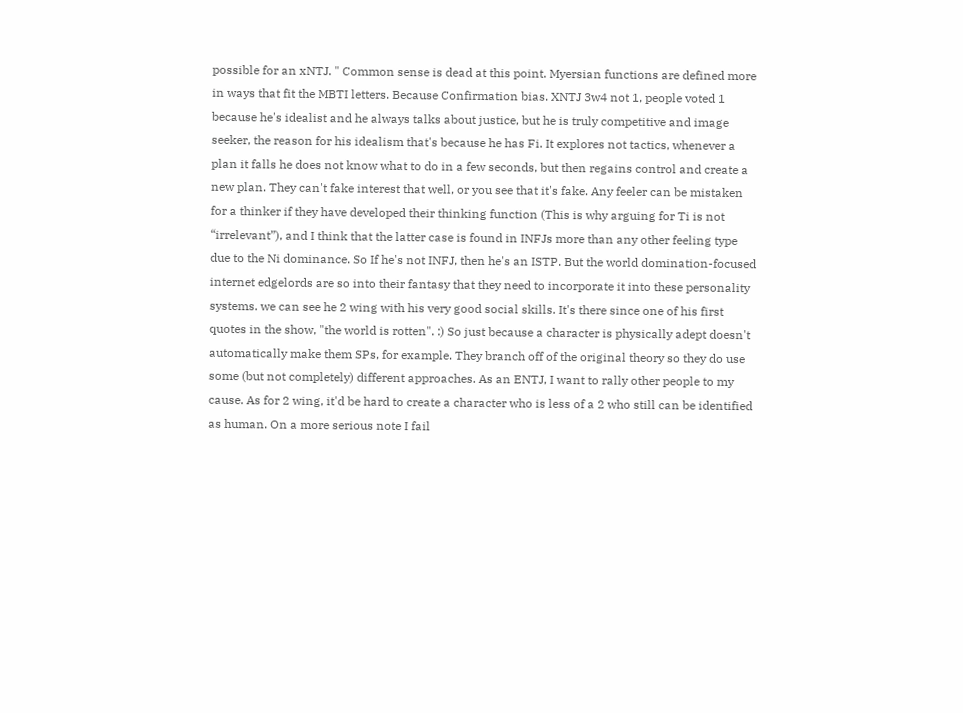possible for an xNTJ. " Common sense is dead at this point. Myersian functions are defined more in ways that fit the MBTI letters. Because Confirmation bias. XNTJ 3w4 not 1, people voted 1 because he's idealist and he always talks about justice, but he is truly competitive and image seeker, the reason for his idealism that's because he has Fi. It explores not tactics, whenever a plan it falls he does not know what to do in a few seconds, but then regains control and create a new plan. They can't fake interest that well, or you see that it's fake. Any feeler can be mistaken for a thinker if they have developed their thinking function (This is why arguing for Ti is not “irrelevant”), and I think that the latter case is found in INFJs more than any other feeling type due to the Ni dominance. So If he's not INFJ, then he's an ISTP. But the world domination-focused internet edgelords are so into their fantasy that they need to incorporate it into these personality systems. we can see he 2 wing with his very good social skills. It's there since one of his first quotes in the show, "the world is rotten". :) So just because a character is physically adept doesn't automatically make them SPs, for example. They branch off of the original theory so they do use some (but not completely) different approaches. As an ENTJ, I want to rally other people to my cause. As for 2 wing, it'd be hard to create a character who is less of a 2 who still can be identified as human. On a more serious note I fail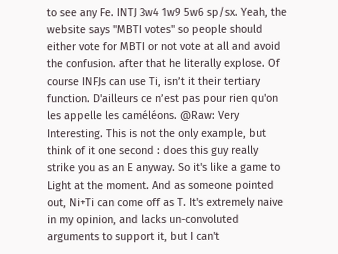to see any Fe. INTJ 3w4 1w9 5w6 sp/sx. Yeah, the website says "MBTI votes" so people should either vote for MBTI or not vote at all and avoid the confusion. after that he literally explose. Of course INFJs can use Ti, isn’t it their tertiary function. D'ailleurs ce n’est pas pour rien qu'on les appelle les caméléons. @Raw: Very Interesting. This is not the only example, but think of it one second : does this guy really strike you as an E anyway. So it's like a game to Light at the moment. And as someone pointed out, Ni+Ti can come off as T. It's extremely naive in my opinion, and lacks un-convoluted arguments to support it, but I can't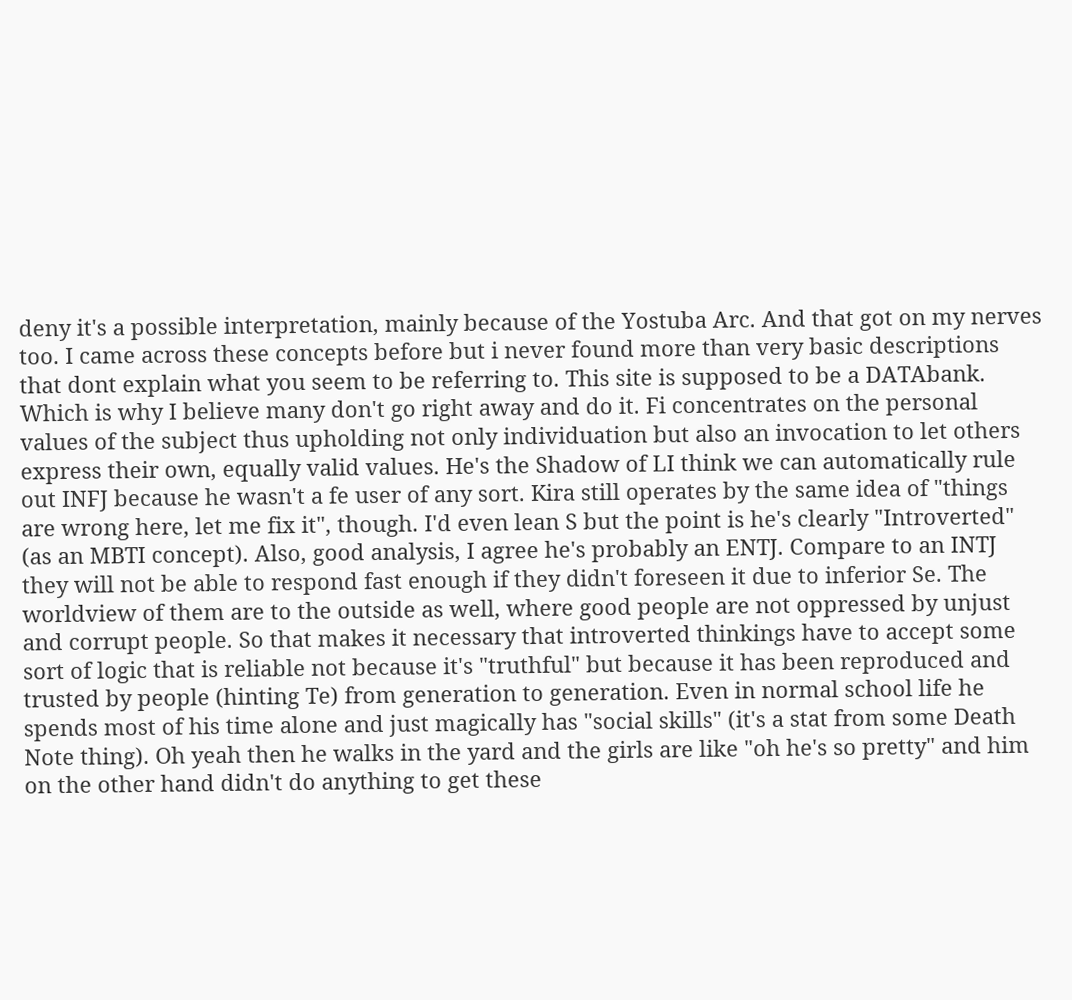deny it's a possible interpretation, mainly because of the Yostuba Arc. And that got on my nerves too. I came across these concepts before but i never found more than very basic descriptions that dont explain what you seem to be referring to. This site is supposed to be a DATAbank. Which is why I believe many don't go right away and do it. Fi concentrates on the personal values of the subject thus upholding not only individuation but also an invocation to let others express their own, equally valid values. He's the Shadow of LI think we can automatically rule out INFJ because he wasn't a fe user of any sort. Kira still operates by the same idea of "things are wrong here, let me fix it", though. I'd even lean S but the point is he's clearly "Introverted" (as an MBTI concept). Also, good analysis, I agree he's probably an ENTJ. Compare to an INTJ they will not be able to respond fast enough if they didn't foreseen it due to inferior Se. The worldview of them are to the outside as well, where good people are not oppressed by unjust and corrupt people. So that makes it necessary that introverted thinkings have to accept some sort of logic that is reliable not because it's "truthful" but because it has been reproduced and trusted by people (hinting Te) from generation to generation. Even in normal school life he spends most of his time alone and just magically has "social skills" (it's a stat from some Death Note thing). Oh yeah then he walks in the yard and the girls are like "oh he's so pretty" and him on the other hand didn't do anything to get these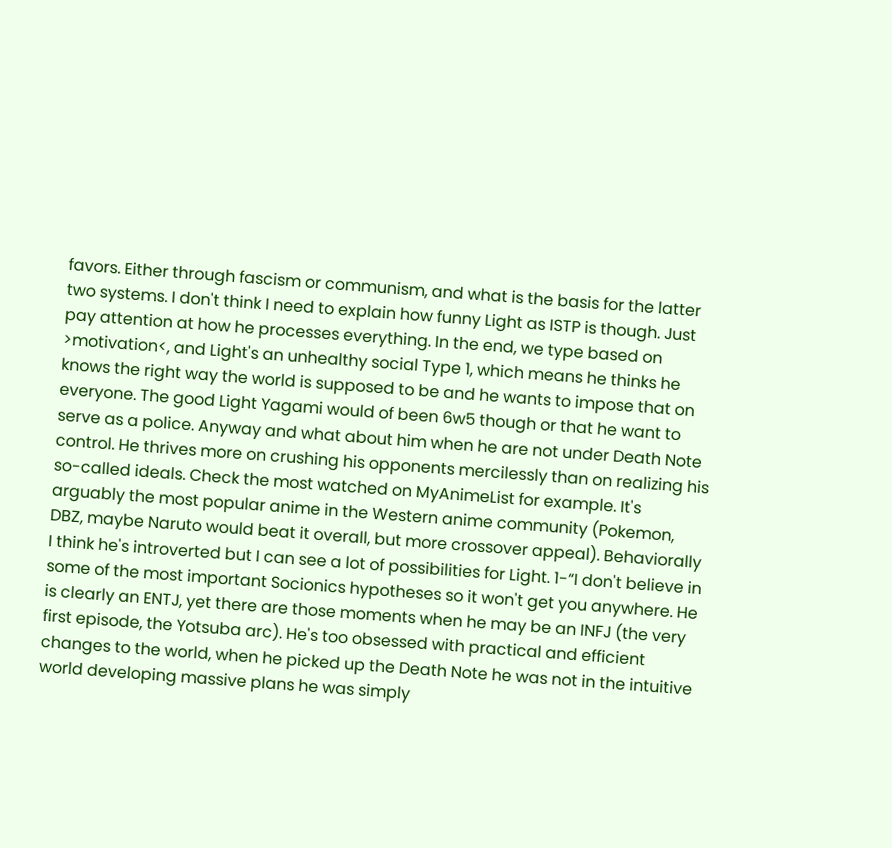favors. Either through fascism or communism, and what is the basis for the latter two systems. I don't think I need to explain how funny Light as ISTP is though. Just pay attention at how he processes everything. In the end, we type based on >motivation<, and Light's an unhealthy social Type 1, which means he thinks he knows the right way the world is supposed to be and he wants to impose that on everyone. The good Light Yagami would of been 6w5 though or that he want to serve as a police. Anyway and what about him when he are not under Death Note control. He thrives more on crushing his opponents mercilessly than on realizing his so-called ideals. Check the most watched on MyAnimeList for example. It's arguably the most popular anime in the Western anime community (Pokemon, DBZ, maybe Naruto would beat it overall, but more crossover appeal). Behaviorally I think he's introverted but I can see a lot of possibilities for Light. 1-“I don't believe in some of the most important Socionics hypotheses so it won't get you anywhere. He is clearly an ENTJ, yet there are those moments when he may be an INFJ (the very first episode, the Yotsuba arc). He's too obsessed with practical and efficient changes to the world, when he picked up the Death Note he was not in the intuitive world developing massive plans he was simply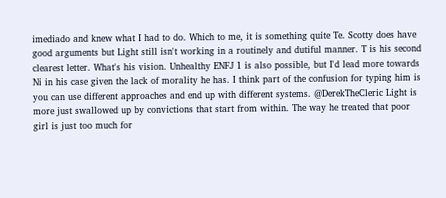imediado and knew what I had to do. Which to me, it is something quite Te. Scotty does have good arguments but Light still isn't working in a routinely and dutiful manner. T is his second clearest letter. What's his vision. Unhealthy ENFJ 1 is also possible, but I'd lead more towards Ni in his case given the lack of morality he has. I think part of the confusion for typing him is you can use different approaches and end up with different systems. @DerekTheCleric Light is more just swallowed up by convictions that start from within. The way he treated that poor girl is just too much for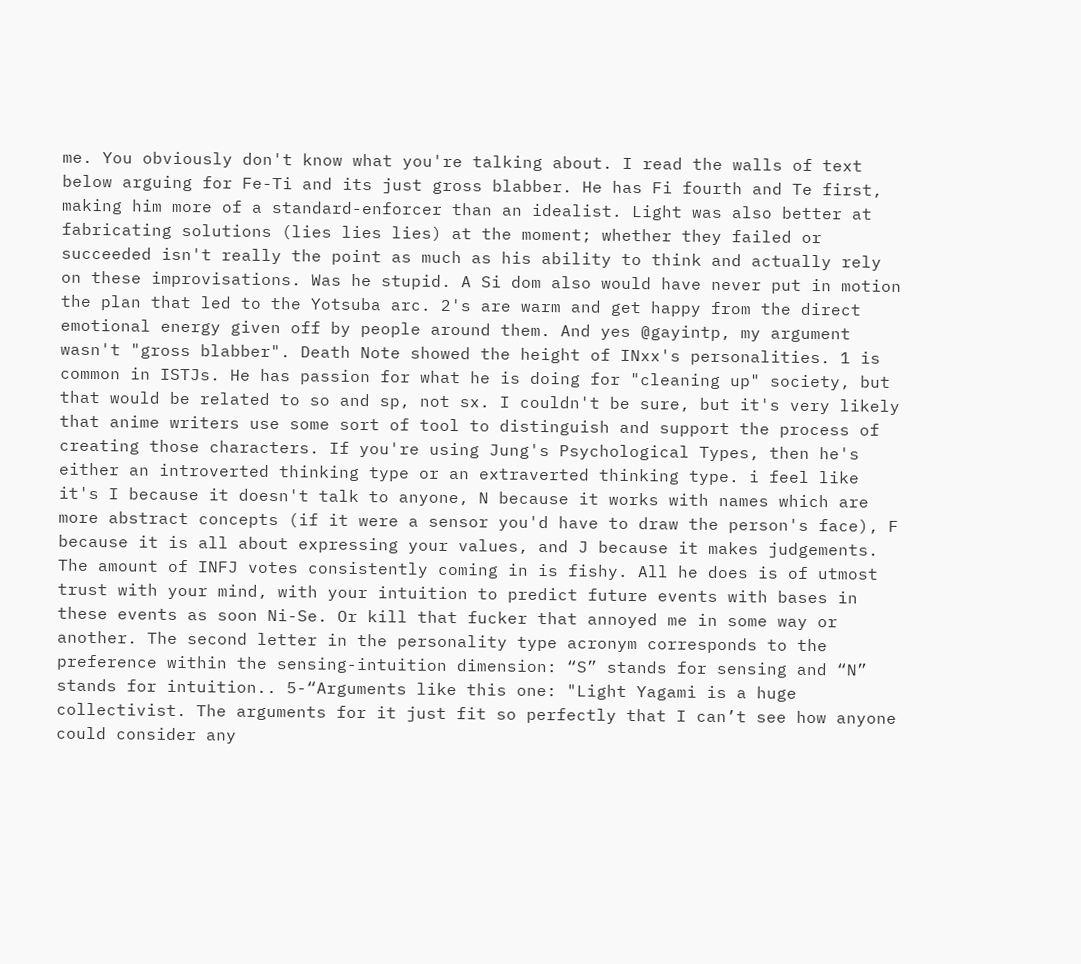me. You obviously don't know what you're talking about. I read the walls of text below arguing for Fe-Ti and its just gross blabber. He has Fi fourth and Te first, making him more of a standard-enforcer than an idealist. Light was also better at fabricating solutions (lies lies lies) at the moment; whether they failed or succeeded isn't really the point as much as his ability to think and actually rely on these improvisations. Was he stupid. A Si dom also would have never put in motion the plan that led to the Yotsuba arc. 2's are warm and get happy from the direct emotional energy given off by people around them. And yes @gayintp, my argument wasn't "gross blabber". Death Note showed the height of INxx's personalities. 1 is common in ISTJs. He has passion for what he is doing for "cleaning up" society, but that would be related to so and sp, not sx. I couldn't be sure, but it's very likely that anime writers use some sort of tool to distinguish and support the process of creating those characters. If you're using Jung's Psychological Types, then he's either an introverted thinking type or an extraverted thinking type. i feel like it's I because it doesn't talk to anyone, N because it works with names which are more abstract concepts (if it were a sensor you'd have to draw the person's face), F because it is all about expressing your values, and J because it makes judgements. The amount of INFJ votes consistently coming in is fishy. All he does is of utmost trust with your mind, with your intuition to predict future events with bases in these events as soon Ni-Se. Or kill that fucker that annoyed me in some way or another. The second letter in the personality type acronym corresponds to the preference within the sensing-intuition dimension: “S” stands for sensing and “N” stands for intuition.. 5-“Arguments like this one: "Light Yagami is a huge collectivist. The arguments for it just fit so perfectly that I can’t see how anyone could consider any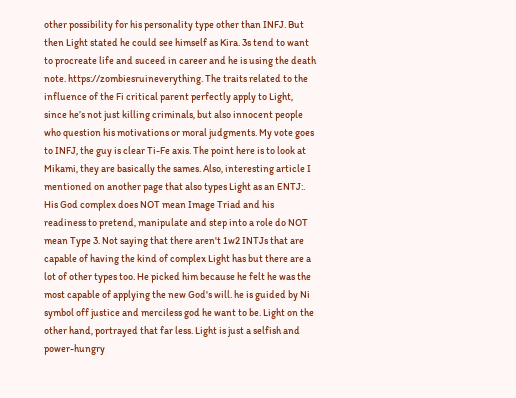other possibility for his personality type other than INFJ. But then Light stated he could see himself as Kira. 3s tend to want to procreate life and suceed in career and he is using the death note. https://zombiesruineverything. The traits related to the influence of the Fi critical parent perfectly apply to Light, since he’s not just killing criminals, but also innocent people who question his motivations or moral judgments. My vote goes to INFJ, the guy is clear Ti-Fe axis. The point here is to look at Mikami, they are basically the sames. Also, interesting article I mentioned on another page that also types Light as an ENTJ:. His God complex does NOT mean Image Triad and his readiness to pretend, manipulate and step into a role do NOT mean Type 3. Not saying that there aren't 1w2 INTJs that are capable of having the kind of complex Light has but there are a lot of other types too. He picked him because he felt he was the most capable of applying the new God's will. he is guided by Ni symbol off justice and merciless god he want to be. Light on the other hand, portrayed that far less. Light is just a selfish and power-hungry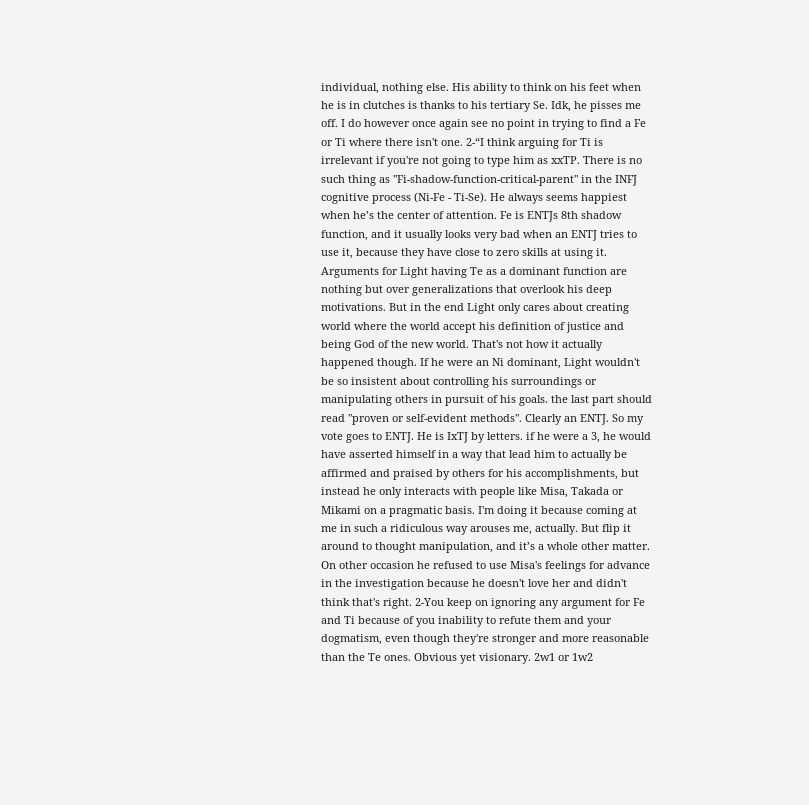individual, nothing else. His ability to think on his feet when he is in clutches is thanks to his tertiary Se. Idk, he pisses me off. I do however once again see no point in trying to find a Fe or Ti where there isn't one. 2-“I think arguing for Ti is irrelevant if you're not going to type him as xxTP. There is no such thing as "Fi-shadow-function-critical-parent" in the INFJ cognitive process (Ni-Fe - Ti-Se). He always seems happiest when he’s the center of attention. Fe is ENTJs 8th shadow function, and it usually looks very bad when an ENTJ tries to use it, because they have close to zero skills at using it. Arguments for Light having Te as a dominant function are nothing but over generalizations that overlook his deep motivations. But in the end Light only cares about creating world where the world accept his definition of justice and being God of the new world. That's not how it actually happened though. If he were an Ni dominant, Light wouldn't be so insistent about controlling his surroundings or manipulating others in pursuit of his goals. the last part should read "proven or self-evident methods". Clearly an ENTJ. So my vote goes to ENTJ. He is IxTJ by letters. if he were a 3, he would have asserted himself in a way that lead him to actually be affirmed and praised by others for his accomplishments, but instead he only interacts with people like Misa, Takada or Mikami on a pragmatic basis. I'm doing it because coming at me in such a ridiculous way arouses me, actually. But flip it around to thought manipulation, and it’s a whole other matter. On other occasion he refused to use Misa's feelings for advance in the investigation because he doesn't love her and didn't think that's right. 2-You keep on ignoring any argument for Fe and Ti because of you inability to refute them and your dogmatism, even though they're stronger and more reasonable than the Te ones. Obvious yet visionary. 2w1 or 1w2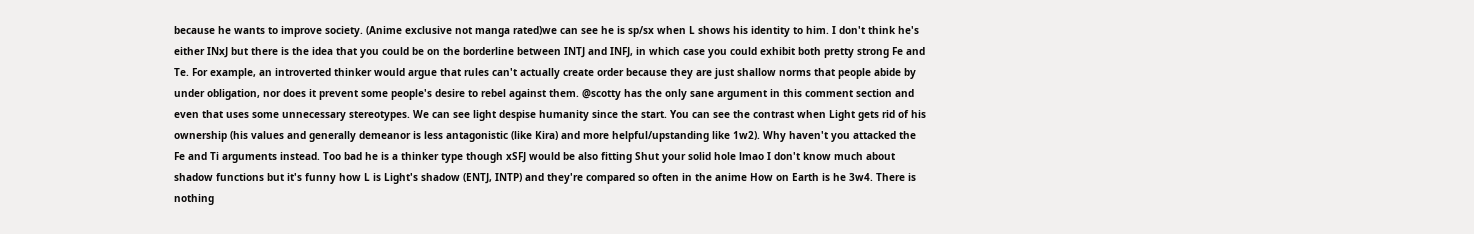because he wants to improve society. (Anime exclusive not manga rated)we can see he is sp/sx when L shows his identity to him. I don't think he's either INxJ but there is the idea that you could be on the borderline between INTJ and INFJ, in which case you could exhibit both pretty strong Fe and Te. For example, an introverted thinker would argue that rules can't actually create order because they are just shallow norms that people abide by under obligation, nor does it prevent some people's desire to rebel against them. @scotty has the only sane argument in this comment section and even that uses some unnecessary stereotypes. We can see light despise humanity since the start. You can see the contrast when Light gets rid of his ownership (his values and generally demeanor is less antagonistic (like Kira) and more helpful/upstanding like 1w2). Why haven't you attacked the Fe and Ti arguments instead. Too bad he is a thinker type though xSFJ would be also fitting Shut your solid hole lmao I don't know much about shadow functions but it's funny how L is Light's shadow (ENTJ, INTP) and they're compared so often in the anime How on Earth is he 3w4. There is nothing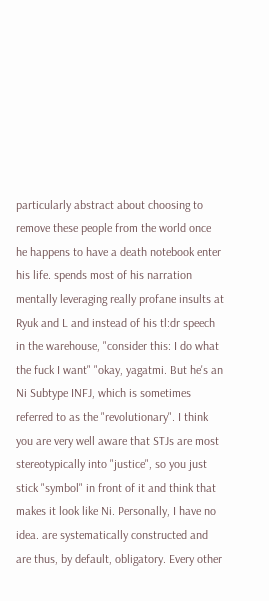particularly abstract about choosing to remove these people from the world once he happens to have a death notebook enter his life. spends most of his narration mentally leveraging really profane insults at Ryuk and L and instead of his tl:dr speech in the warehouse, "consider this: I do what the fuck I want" "okay, yagatmi. But he's an Ni Subtype INFJ, which is sometimes referred to as the "revolutionary". I think you are very well aware that STJs are most stereotypically into "justice", so you just stick "symbol" in front of it and think that makes it look like Ni. Personally, I have no idea. are systematically constructed and are thus, by default, obligatory. Every other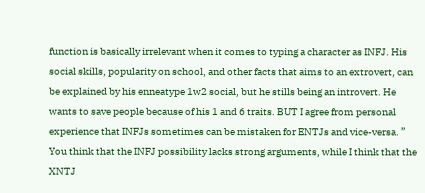function is basically irrelevant when it comes to typing a character as INFJ. His social skills, popularity on school, and other facts that aims to an extrovert, can be explained by his enneatype 1w2 social, but he stills being an introvert. He wants to save people because of his 1 and 6 traits. BUT I agree from personal experience that INFJs sometimes can be mistaken for ENTJs and vice-versa. ” You think that the INFJ possibility lacks strong arguments, while I think that the XNTJ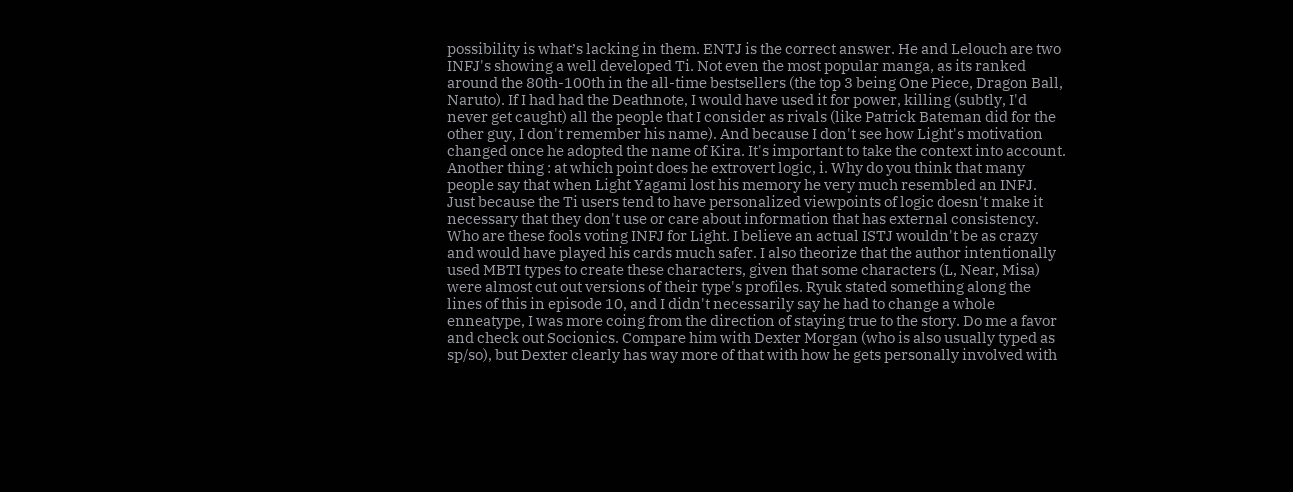possibility is what’s lacking in them. ENTJ is the correct answer. He and Lelouch are two INFJ's showing a well developed Ti. Not even the most popular manga, as its ranked around the 80th-100th in the all-time bestsellers (the top 3 being One Piece, Dragon Ball, Naruto). If I had had the Deathnote, I would have used it for power, killing (subtly, I'd never get caught) all the people that I consider as rivals (like Patrick Bateman did for the other guy, I don't remember his name). And because I don't see how Light's motivation changed once he adopted the name of Kira. It's important to take the context into account. Another thing : at which point does he extrovert logic, i. Why do you think that many people say that when Light Yagami lost his memory he very much resembled an INFJ. Just because the Ti users tend to have personalized viewpoints of logic doesn't make it necessary that they don't use or care about information that has external consistency. Who are these fools voting INFJ for Light. I believe an actual ISTJ wouldn't be as crazy and would have played his cards much safer. I also theorize that the author intentionally used MBTI types to create these characters, given that some characters (L, Near, Misa) were almost cut out versions of their type's profiles. Ryuk stated something along the lines of this in episode 10, and I didn't necessarily say he had to change a whole enneatype, I was more coing from the direction of staying true to the story. Do me a favor and check out Socionics. Compare him with Dexter Morgan (who is also usually typed as sp/so), but Dexter clearly has way more of that with how he gets personally involved with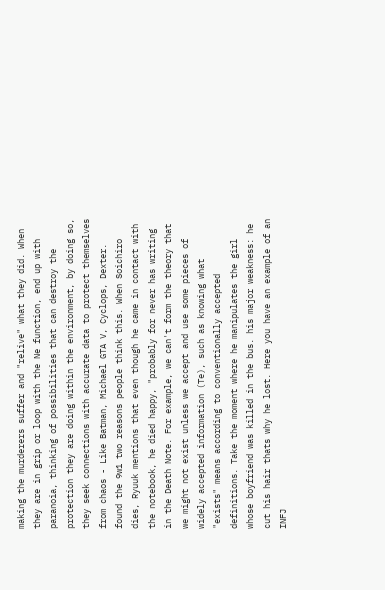making the murderers suffer and "relive" what they did. When they are in grip or loop with the Ne function, end up with paranoia, thinking of possibilities that can destroy the protection they are doing within the environment, by doing so, they seek connections with accurate data to protect themselves from chaos - Like Batman, Michael GTA V, Cyclops, Dexter. found the 9w1 two reasons people think this. When Soichiro dies, Ryuuk mentions that even though he came in contact with the notebook, he died happy, "probably for never has writing in the Death Note. For example, we can't form the theory that we might not exist unless we accept and use some pieces of widely accepted information (Te), such as knowing what "exists" means according to conventionally accepted definitions. Take the moment where he manipulates the girl whose boyfriend was killed in the bus. his major weakness: he cut his hair thats why he lost. Here you have an example of an INFJ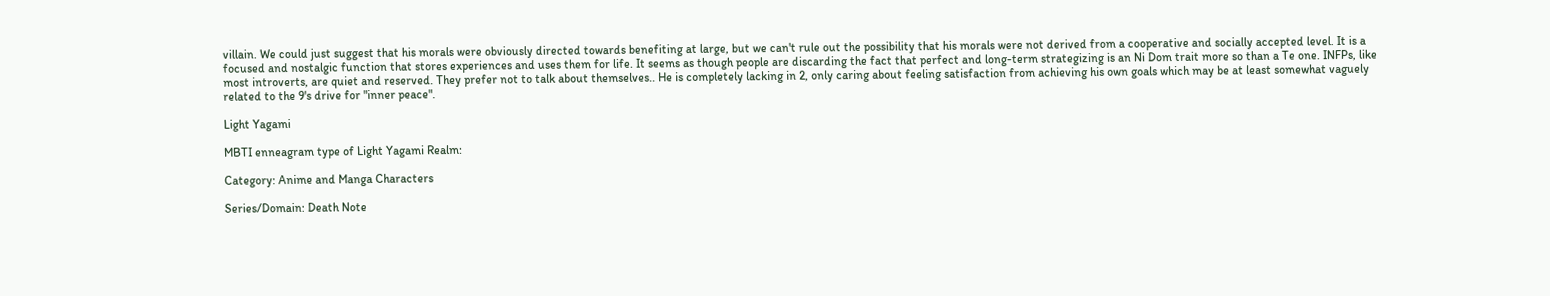villain. We could just suggest that his morals were obviously directed towards benefiting at large, but we can't rule out the possibility that his morals were not derived from a cooperative and socially accepted level. It is a focused and nostalgic function that stores experiences and uses them for life. It seems as though people are discarding the fact that perfect and long-term strategizing is an Ni Dom trait more so than a Te one. INFPs, like most introverts, are quiet and reserved. They prefer not to talk about themselves.. He is completely lacking in 2, only caring about feeling satisfaction from achieving his own goals which may be at least somewhat vaguely related to the 9's drive for "inner peace".

Light Yagami

MBTI enneagram type of Light Yagami Realm:

Category: Anime and Manga Characters

Series/Domain: Death Note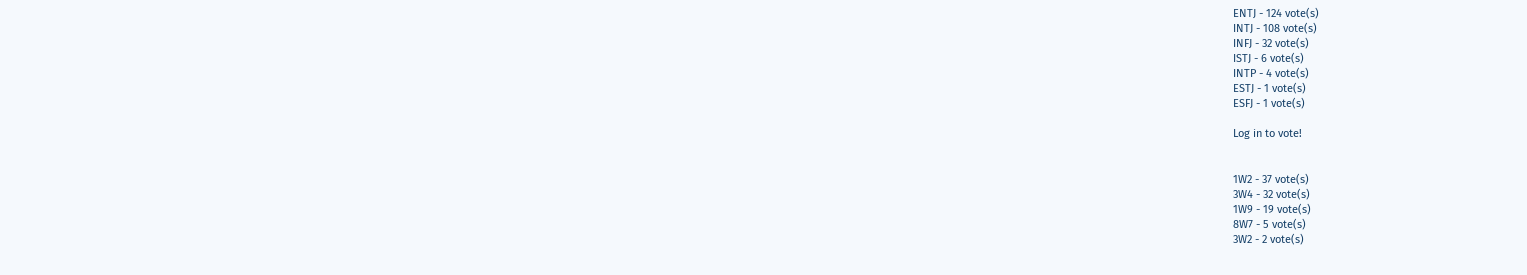ENTJ - 124 vote(s)
INTJ - 108 vote(s)
INFJ - 32 vote(s)
ISTJ - 6 vote(s)
INTP - 4 vote(s)
ESTJ - 1 vote(s)
ESFJ - 1 vote(s)

Log in to vote!


1W2 - 37 vote(s)
3W4 - 32 vote(s)
1W9 - 19 vote(s)
8W7 - 5 vote(s)
3W2 - 2 vote(s)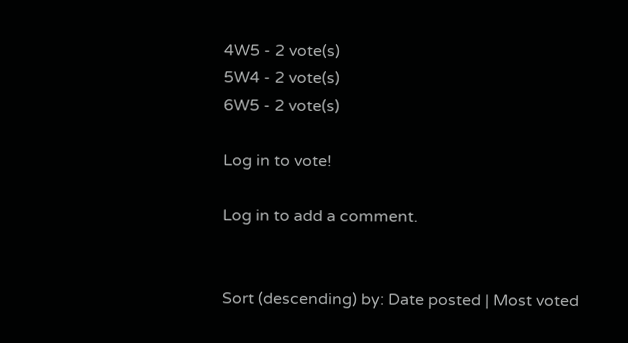4W5 - 2 vote(s)
5W4 - 2 vote(s)
6W5 - 2 vote(s)

Log in to vote!

Log in to add a comment.


Sort (descending) by: Date posted | Most voted